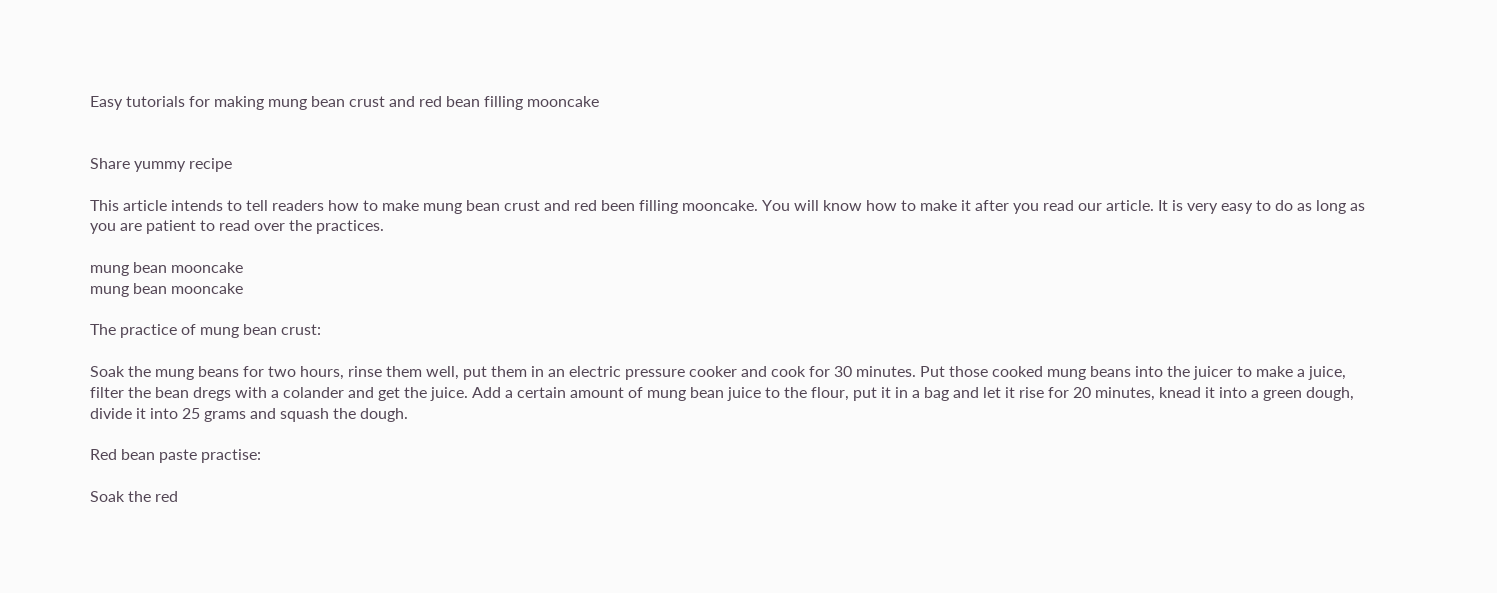Easy tutorials for making mung bean crust and red bean filling mooncake


Share yummy recipe

This article intends to tell readers how to make mung bean crust and red been filling mooncake. You will know how to make it after you read our article. It is very easy to do as long as you are patient to read over the practices.

mung bean mooncake
mung bean mooncake

The practice of mung bean crust:

Soak the mung beans for two hours, rinse them well, put them in an electric pressure cooker and cook for 30 minutes. Put those cooked mung beans into the juicer to make a juice, filter the bean dregs with a colander and get the juice. Add a certain amount of mung bean juice to the flour, put it in a bag and let it rise for 20 minutes, knead it into a green dough, divide it into 25 grams and squash the dough.

Red bean paste practise:

Soak the red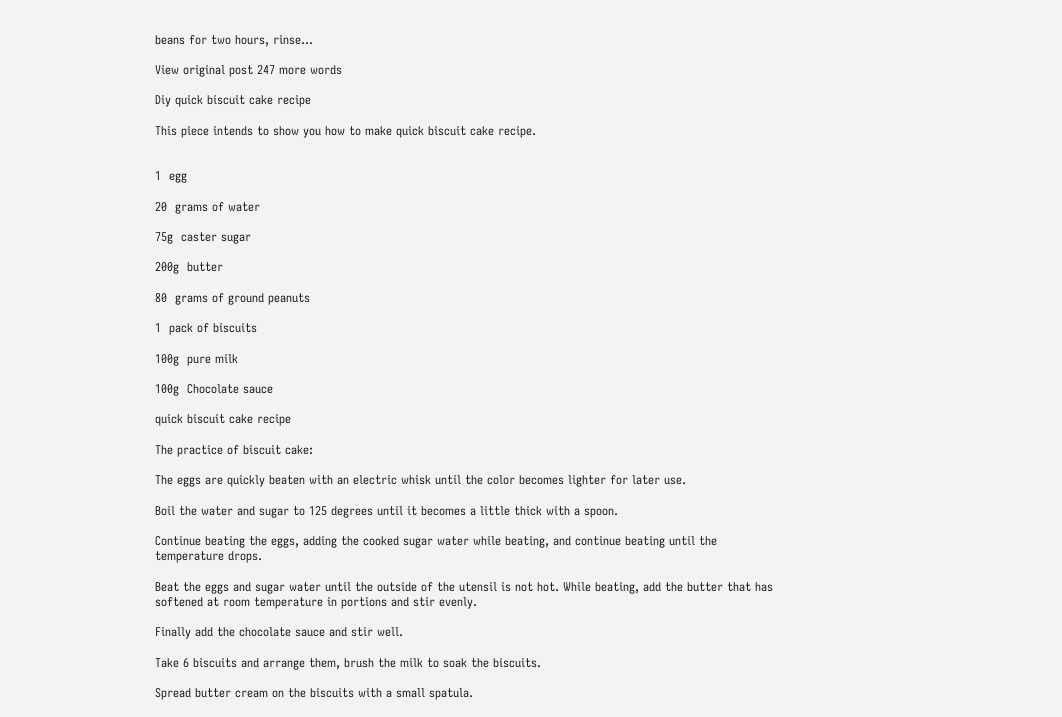beans for two hours, rinse…

View original post 247 more words

Diy quick biscuit cake recipe

This piece intends to show you how to make quick biscuit cake recipe.


1  egg

20  grams of water

75g  caster sugar

200g  butter

80  grams of ground peanuts

1  pack of biscuits

100g  pure milk

100g  Chocolate sauce

quick biscuit cake recipe

The practice of biscuit cake:

The eggs are quickly beaten with an electric whisk until the color becomes lighter for later use.

Boil the water and sugar to 125 degrees until it becomes a little thick with a spoon.

Continue beating the eggs, adding the cooked sugar water while beating, and continue beating until the temperature drops.

Beat the eggs and sugar water until the outside of the utensil is not hot. While beating, add the butter that has softened at room temperature in portions and stir evenly.

Finally add the chocolate sauce and stir well.

Take 6 biscuits and arrange them, brush the milk to soak the biscuits.

Spread butter cream on the biscuits with a small spatula.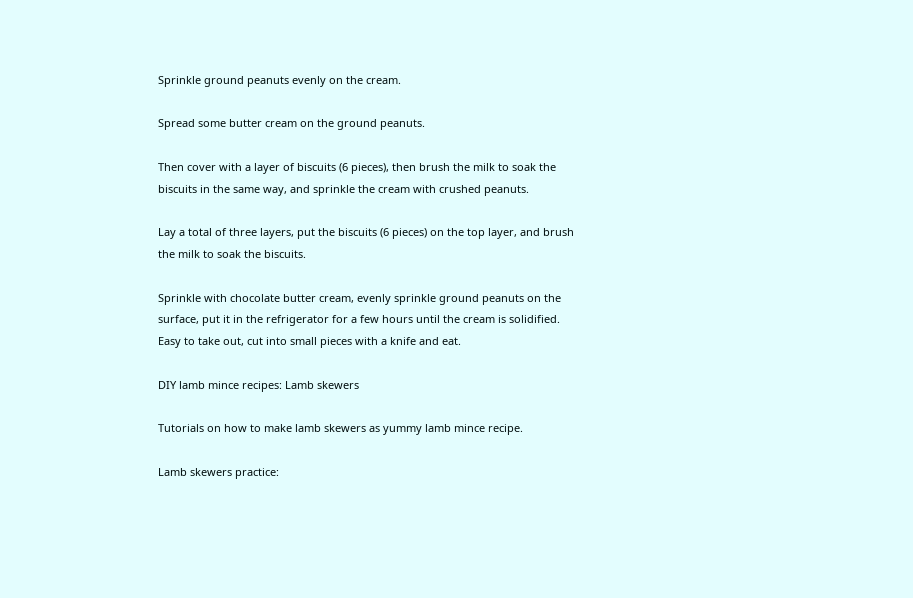Sprinkle ground peanuts evenly on the cream.

Spread some butter cream on the ground peanuts.

Then cover with a layer of biscuits (6 pieces), then brush the milk to soak the biscuits in the same way, and sprinkle the cream with crushed peanuts.

Lay a total of three layers, put the biscuits (6 pieces) on the top layer, and brush the milk to soak the biscuits.

Sprinkle with chocolate butter cream, evenly sprinkle ground peanuts on the surface, put it in the refrigerator for a few hours until the cream is solidified. Easy to take out, cut into small pieces with a knife and eat.

DIY lamb mince recipes: Lamb skewers

Tutorials on how to make lamb skewers as yummy lamb mince recipe.

Lamb skewers practice: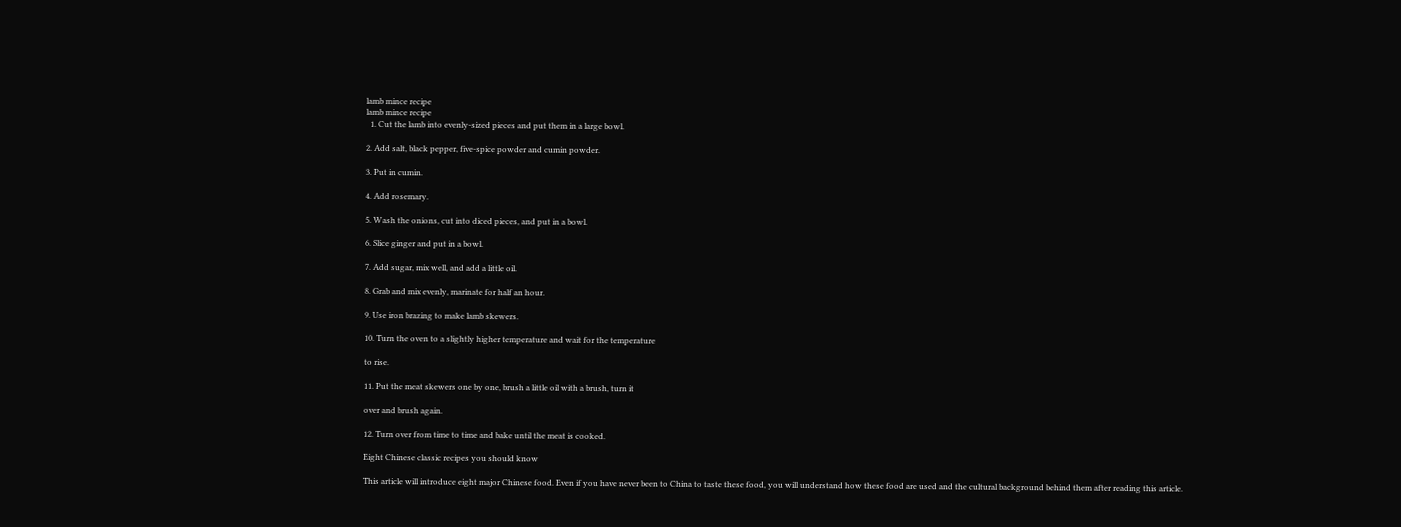lamb mince recipe
lamb mince recipe
  1. Cut the lamb into evenly-sized pieces and put them in a large bowl.

2. Add salt, black pepper, five-spice powder and cumin powder.

3. Put in cumin.

4. Add rosemary.

5. Wash the onions, cut into diced pieces, and put in a bowl.

6. Slice ginger and put in a bowl.

7. Add sugar, mix well, and add a little oil.

8. Grab and mix evenly, marinate for half an hour.

9. Use iron brazing to make lamb skewers.

10. Turn the oven to a slightly higher temperature and wait for the temperature

to rise.

11. Put the meat skewers one by one, brush a little oil with a brush, turn it

over and brush again.

12. Turn over from time to time and bake until the meat is cooked.

Eight Chinese classic recipes you should know

This article will introduce eight major Chinese food. Even if you have never been to China to taste these food, you will understand how these food are used and the cultural background behind them after reading this article.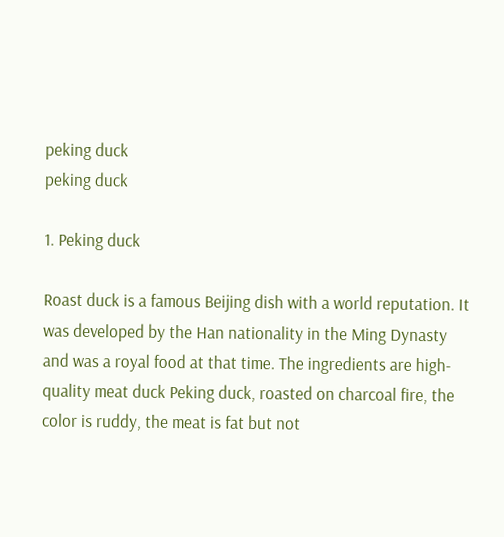peking duck
peking duck

1. Peking duck

Roast duck is a famous Beijing dish with a world reputation. It was developed by the Han nationality in the Ming Dynasty and was a royal food at that time. The ingredients are high-quality meat duck Peking duck, roasted on charcoal fire, the color is ruddy, the meat is fat but not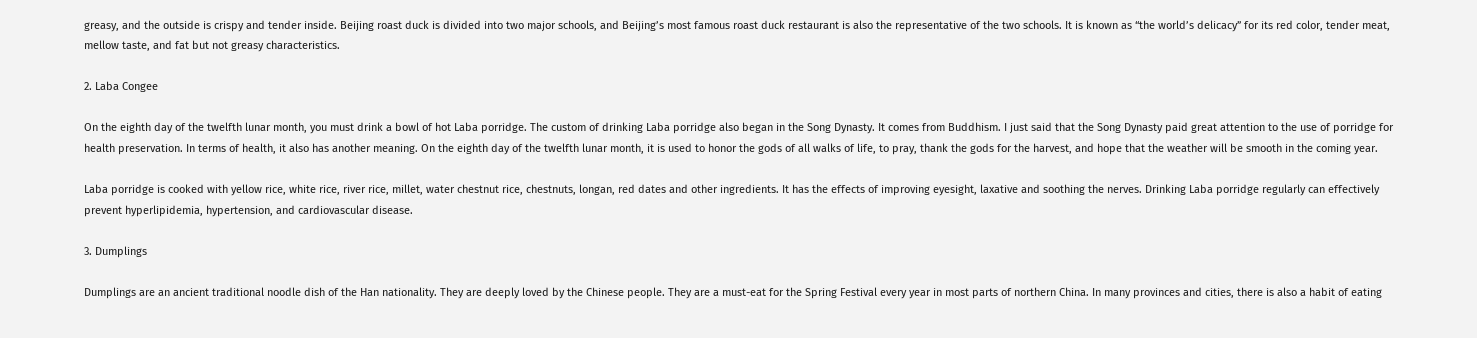greasy, and the outside is crispy and tender inside. Beijing roast duck is divided into two major schools, and Beijing’s most famous roast duck restaurant is also the representative of the two schools. It is known as “the world’s delicacy” for its red color, tender meat, mellow taste, and fat but not greasy characteristics.

2. Laba Congee

On the eighth day of the twelfth lunar month, you must drink a bowl of hot Laba porridge. The custom of drinking Laba porridge also began in the Song Dynasty. It comes from Buddhism. I just said that the Song Dynasty paid great attention to the use of porridge for health preservation. In terms of health, it also has another meaning. On the eighth day of the twelfth lunar month, it is used to honor the gods of all walks of life, to pray, thank the gods for the harvest, and hope that the weather will be smooth in the coming year.

Laba porridge is cooked with yellow rice, white rice, river rice, millet, water chestnut rice, chestnuts, longan, red dates and other ingredients. It has the effects of improving eyesight, laxative and soothing the nerves. Drinking Laba porridge regularly can effectively prevent hyperlipidemia, hypertension, and cardiovascular disease.

3. Dumplings

Dumplings are an ancient traditional noodle dish of the Han nationality. They are deeply loved by the Chinese people. They are a must-eat for the Spring Festival every year in most parts of northern China. In many provinces and cities, there is also a habit of eating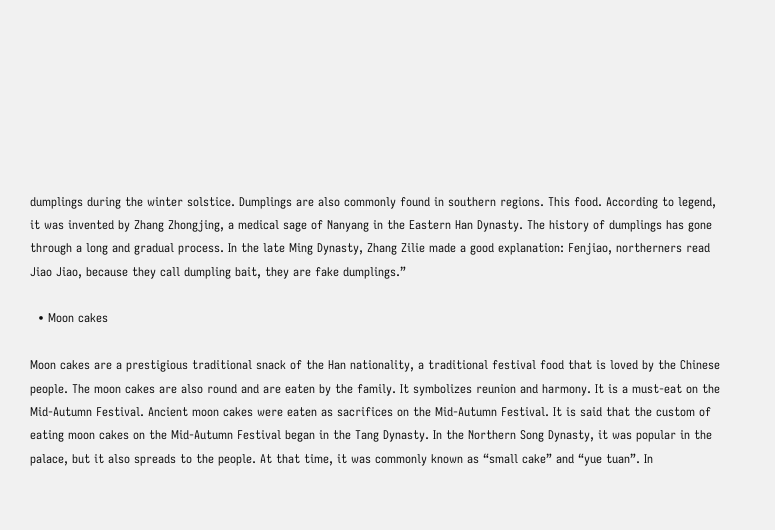dumplings during the winter solstice. Dumplings are also commonly found in southern regions. This food. According to legend, it was invented by Zhang Zhongjing, a medical sage of Nanyang in the Eastern Han Dynasty. The history of dumplings has gone through a long and gradual process. In the late Ming Dynasty, Zhang Zilie made a good explanation: Fenjiao, northerners read Jiao Jiao, because they call dumpling bait, they are fake dumplings.”

  • Moon cakes

Moon cakes are a prestigious traditional snack of the Han nationality, a traditional festival food that is loved by the Chinese people. The moon cakes are also round and are eaten by the family. It symbolizes reunion and harmony. It is a must-eat on the Mid-Autumn Festival. Ancient moon cakes were eaten as sacrifices on the Mid-Autumn Festival. It is said that the custom of eating moon cakes on the Mid-Autumn Festival began in the Tang Dynasty. In the Northern Song Dynasty, it was popular in the palace, but it also spreads to the people. At that time, it was commonly known as “small cake” and “yue tuan”. In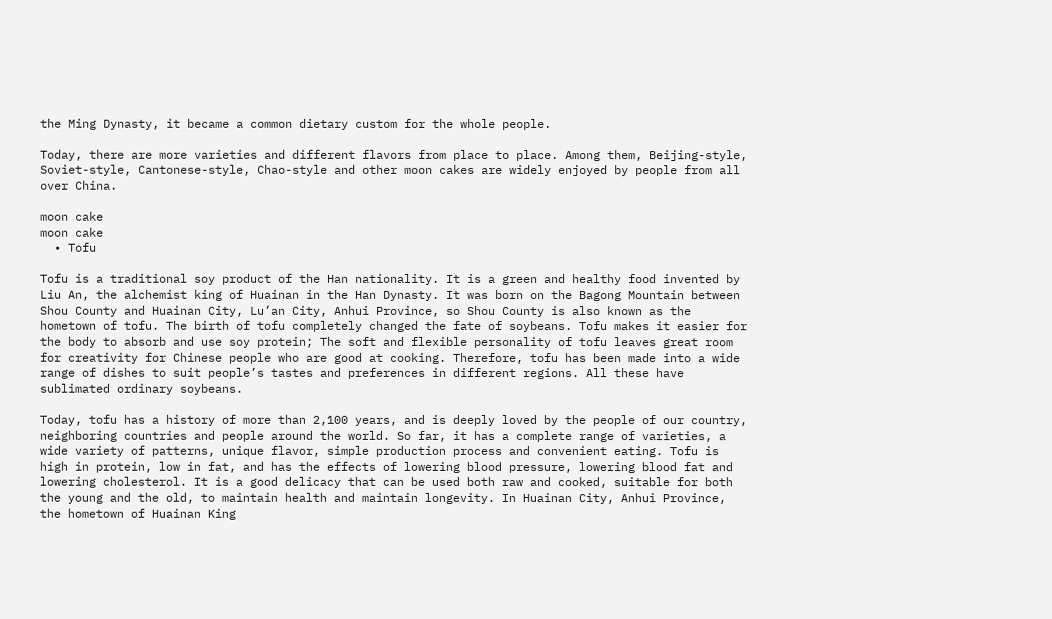the Ming Dynasty, it became a common dietary custom for the whole people.

Today, there are more varieties and different flavors from place to place. Among them, Beijing-style, Soviet-style, Cantonese-style, Chao-style and other moon cakes are widely enjoyed by people from all over China.

moon cake
moon cake
  • Tofu

Tofu is a traditional soy product of the Han nationality. It is a green and healthy food invented by Liu An, the alchemist king of Huainan in the Han Dynasty. It was born on the Bagong Mountain between Shou County and Huainan City, Lu’an City, Anhui Province, so Shou County is also known as the hometown of tofu. The birth of tofu completely changed the fate of soybeans. Tofu makes it easier for the body to absorb and use soy protein; The soft and flexible personality of tofu leaves great room for creativity for Chinese people who are good at cooking. Therefore, tofu has been made into a wide range of dishes to suit people’s tastes and preferences in different regions. All these have sublimated ordinary soybeans.

Today, tofu has a history of more than 2,100 years, and is deeply loved by the people of our country, neighboring countries and people around the world. So far, it has a complete range of varieties, a wide variety of patterns, unique flavor, simple production process and convenient eating. Tofu is high in protein, low in fat, and has the effects of lowering blood pressure, lowering blood fat and lowering cholesterol. It is a good delicacy that can be used both raw and cooked, suitable for both the young and the old, to maintain health and maintain longevity. In Huainan City, Anhui Province, the hometown of Huainan King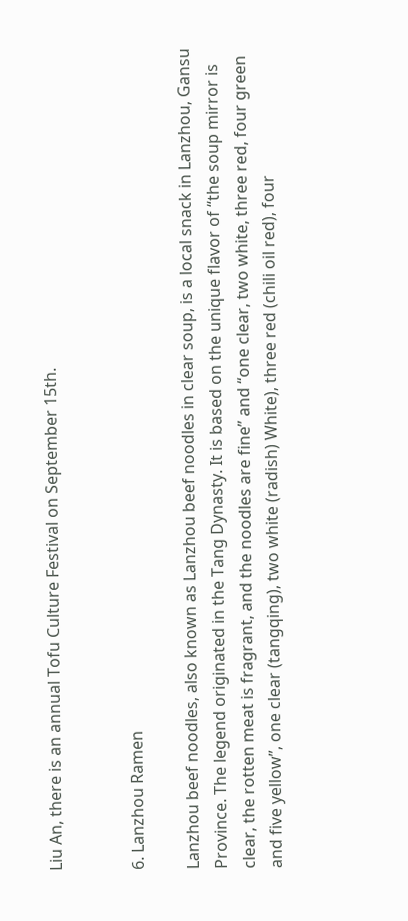Liu An, there is an annual Tofu Culture Festival on September 15th.


6. Lanzhou Ramen

Lanzhou beef noodles, also known as Lanzhou beef noodles in clear soup, is a local snack in Lanzhou, Gansu Province. The legend originated in the Tang Dynasty. It is based on the unique flavor of “the soup mirror is clear, the rotten meat is fragrant, and the noodles are fine” and “one clear, two white, three red, four green and five yellow”, one clear (tangqing), two white (radish) White), three red (chili oil red), four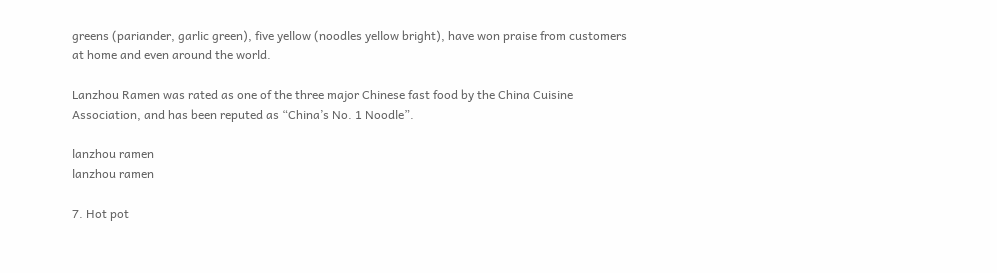greens (pariander, garlic green), five yellow (noodles yellow bright), have won praise from customers at home and even around the world.

Lanzhou Ramen was rated as one of the three major Chinese fast food by the China Cuisine Association, and has been reputed as “China’s No. 1 Noodle”.

lanzhou ramen
lanzhou ramen

7. Hot pot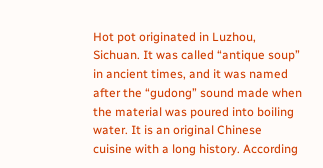Hot pot originated in Luzhou, Sichuan. It was called “antique soup” in ancient times, and it was named after the “gudong” sound made when the material was poured into boiling water. It is an original Chinese cuisine with a long history. According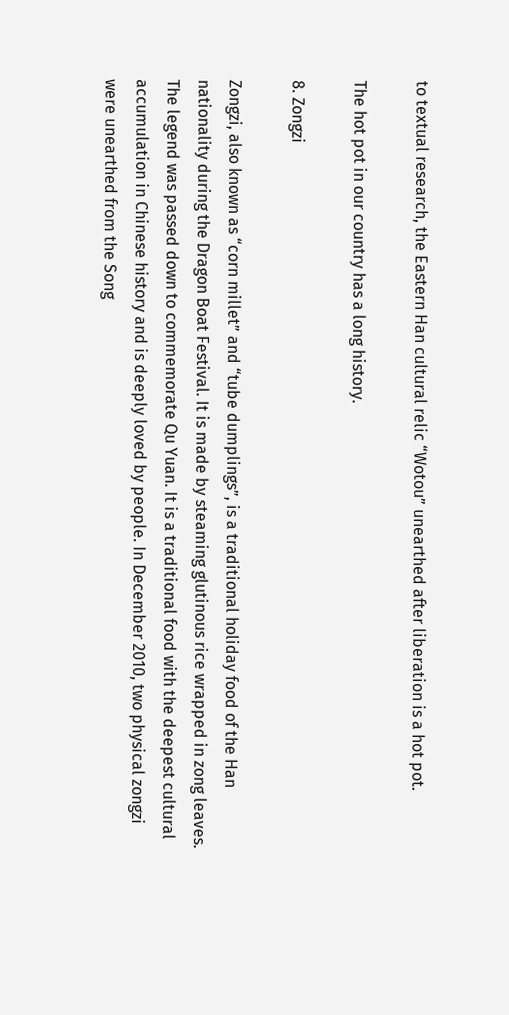to textual research, the Eastern Han cultural relic “Wotou” unearthed after liberation is a hot pot.

The hot pot in our country has a long history.

8. Zongzi

Zongzi, also known as “corn millet” and “tube dumplings”, is a traditional holiday food of the Han nationality during the Dragon Boat Festival. It is made by steaming glutinous rice wrapped in zong leaves. The legend was passed down to commemorate Qu Yuan. It is a traditional food with the deepest cultural accumulation in Chinese history and is deeply loved by people. In December 2010, two physical zongzi were unearthed from the Song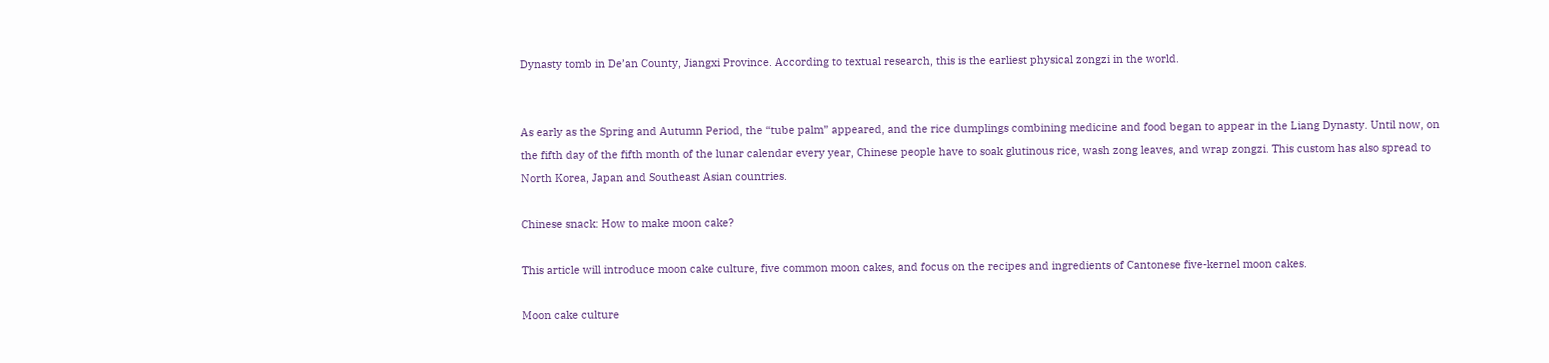Dynasty tomb in De’an County, Jiangxi Province. According to textual research, this is the earliest physical zongzi in the world.


As early as the Spring and Autumn Period, the “tube palm” appeared, and the rice dumplings combining medicine and food began to appear in the Liang Dynasty. Until now, on the fifth day of the fifth month of the lunar calendar every year, Chinese people have to soak glutinous rice, wash zong leaves, and wrap zongzi. This custom has also spread to North Korea, Japan and Southeast Asian countries.

Chinese snack: How to make moon cake?

This article will introduce moon cake culture, five common moon cakes, and focus on the recipes and ingredients of Cantonese five-kernel moon cakes.

Moon cake culture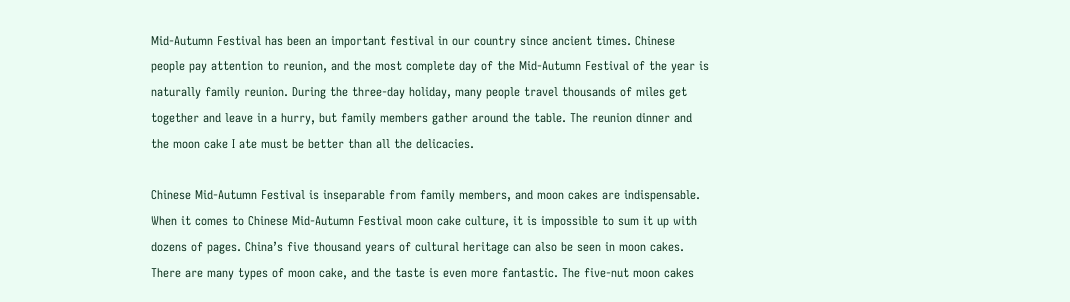Mid-Autumn Festival has been an important festival in our country since ancient times. Chinese people pay attention to reunion, and the most complete day of the Mid-Autumn Festival of the year is naturally family reunion. During the three-day holiday, many people travel thousands of miles get together and leave in a hurry, but family members gather around the table. The reunion dinner and the moon cake I ate must be better than all the delicacies.

Chinese Mid-Autumn Festival is inseparable from family members, and moon cakes are indispensable. When it comes to Chinese Mid-Autumn Festival moon cake culture, it is impossible to sum it up with dozens of pages. China’s five thousand years of cultural heritage can also be seen in moon cakes. There are many types of moon cake, and the taste is even more fantastic. The five-nut moon cakes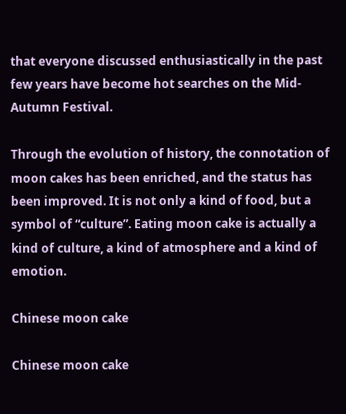that everyone discussed enthusiastically in the past few years have become hot searches on the Mid-Autumn Festival.

Through the evolution of history, the connotation of moon cakes has been enriched, and the status has been improved. It is not only a kind of food, but a symbol of “culture”. Eating moon cake is actually a kind of culture, a kind of atmosphere and a kind of emotion.

Chinese moon cake

Chinese moon cake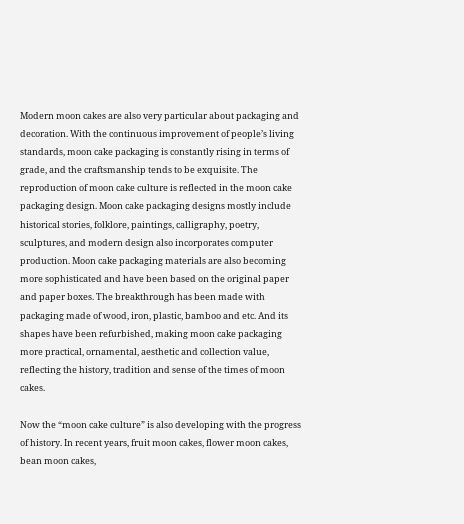Modern moon cakes are also very particular about packaging and decoration. With the continuous improvement of people’s living standards, moon cake packaging is constantly rising in terms of grade, and the craftsmanship tends to be exquisite. The reproduction of moon cake culture is reflected in the moon cake packaging design. Moon cake packaging designs mostly include historical stories, folklore, paintings, calligraphy, poetry, sculptures, and modern design also incorporates computer production. Moon cake packaging materials are also becoming more sophisticated and have been based on the original paper and paper boxes. The breakthrough has been made with packaging made of wood, iron, plastic, bamboo and etc. And its shapes have been refurbished, making moon cake packaging more practical, ornamental, aesthetic and collection value, reflecting the history, tradition and sense of the times of moon cakes.

Now the “moon cake culture” is also developing with the progress of history. In recent years, fruit moon cakes, flower moon cakes, bean moon cakes,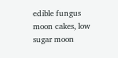edible fungus moon cakes, low sugar moon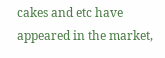cakes and etc have appeared in the market,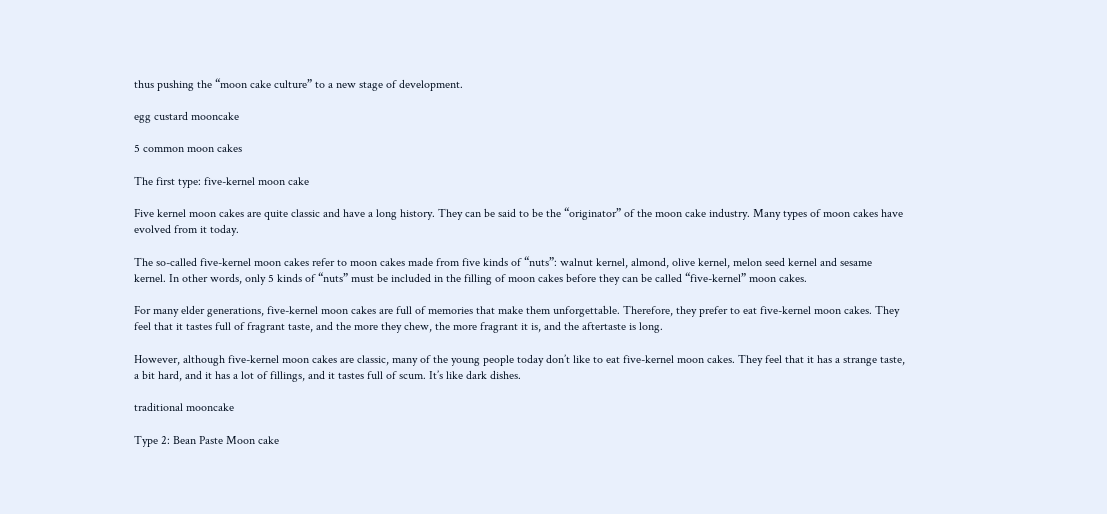thus pushing the “moon cake culture” to a new stage of development.

egg custard mooncake

5 common moon cakes

The first type: five-kernel moon cake

Five kernel moon cakes are quite classic and have a long history. They can be said to be the “originator” of the moon cake industry. Many types of moon cakes have evolved from it today.

The so-called five-kernel moon cakes refer to moon cakes made from five kinds of “nuts”: walnut kernel, almond, olive kernel, melon seed kernel and sesame kernel. In other words, only 5 kinds of “nuts” must be included in the filling of moon cakes before they can be called “five-kernel” moon cakes.

For many elder generations, five-kernel moon cakes are full of memories that make them unforgettable. Therefore, they prefer to eat five-kernel moon cakes. They feel that it tastes full of fragrant taste, and the more they chew, the more fragrant it is, and the aftertaste is long.

However, although five-kernel moon cakes are classic, many of the young people today don’t like to eat five-kernel moon cakes. They feel that it has a strange taste, a bit hard, and it has a lot of fillings, and it tastes full of scum. It’s like dark dishes.

traditional mooncake

Type 2: Bean Paste Moon cake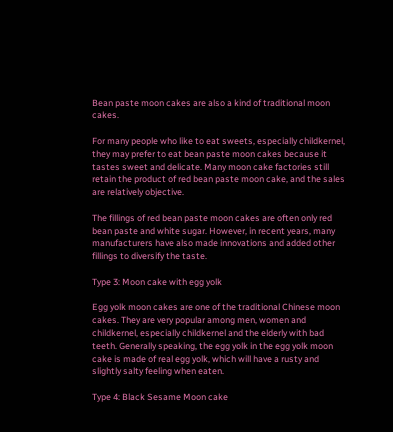Bean paste moon cakes are also a kind of traditional moon cakes.

For many people who like to eat sweets, especially childkernel, they may prefer to eat bean paste moon cakes because it tastes sweet and delicate. Many moon cake factories still retain the product of red bean paste moon cake, and the sales are relatively objective.

The fillings of red bean paste moon cakes are often only red bean paste and white sugar. However, in recent years, many manufacturers have also made innovations and added other fillings to diversify the taste.

Type 3: Moon cake with egg yolk

Egg yolk moon cakes are one of the traditional Chinese moon cakes. They are very popular among men, women and childkernel, especially childkernel and the elderly with bad teeth. Generally speaking, the egg yolk in the egg yolk moon cake is made of real egg yolk, which will have a rusty and slightly salty feeling when eaten.

Type 4: Black Sesame Moon cake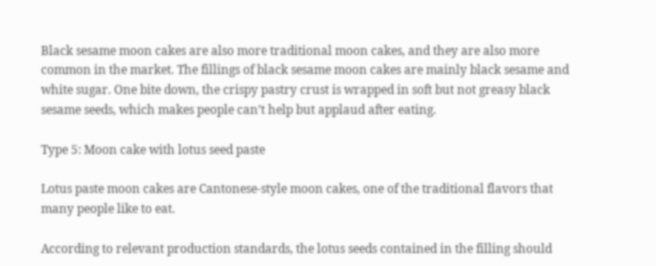Black sesame moon cakes are also more traditional moon cakes, and they are also more common in the market. The fillings of black sesame moon cakes are mainly black sesame and white sugar. One bite down, the crispy pastry crust is wrapped in soft but not greasy black sesame seeds, which makes people can’t help but applaud after eating.

Type 5: Moon cake with lotus seed paste

Lotus paste moon cakes are Cantonese-style moon cakes, one of the traditional flavors that many people like to eat.

According to relevant production standards, the lotus seeds contained in the filling should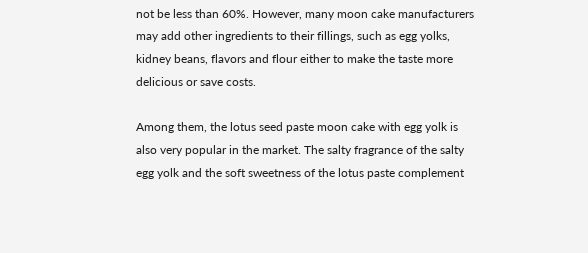not be less than 60%. However, many moon cake manufacturers may add other ingredients to their fillings, such as egg yolks, kidney beans, flavors and flour either to make the taste more delicious or save costs.

Among them, the lotus seed paste moon cake with egg yolk is also very popular in the market. The salty fragrance of the salty egg yolk and the soft sweetness of the lotus paste complement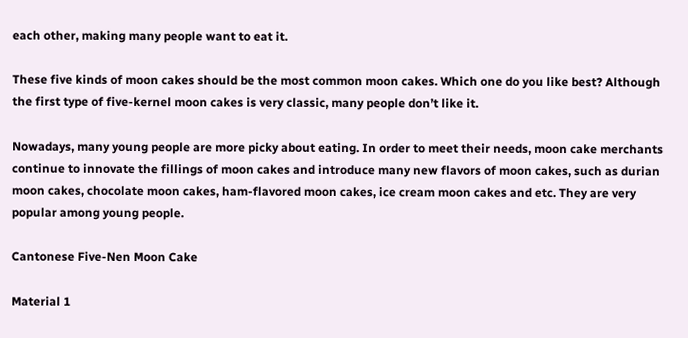each other, making many people want to eat it.

These five kinds of moon cakes should be the most common moon cakes. Which one do you like best? Although the first type of five-kernel moon cakes is very classic, many people don’t like it.

Nowadays, many young people are more picky about eating. In order to meet their needs, moon cake merchants continue to innovate the fillings of moon cakes and introduce many new flavors of moon cakes, such as durian moon cakes, chocolate moon cakes, ham-flavored moon cakes, ice cream moon cakes and etc. They are very popular among young people.

Cantonese Five-Nen Moon Cake

Material 1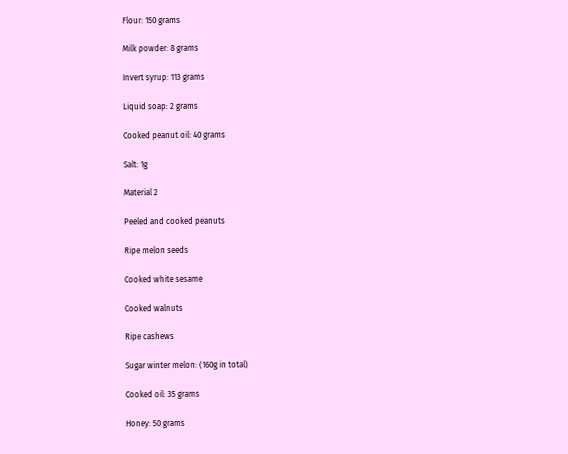Flour: 150 grams

Milk powder: 8 grams

Invert syrup: 113 grams

Liquid soap: 2 grams

Cooked peanut oil: 40 grams

Salt: 1g

Material 2

Peeled and cooked peanuts

Ripe melon seeds

Cooked white sesame

Cooked walnuts

Ripe cashews

Sugar winter melon: (160g in total)

Cooked oil: 35 grams

Honey: 50 grams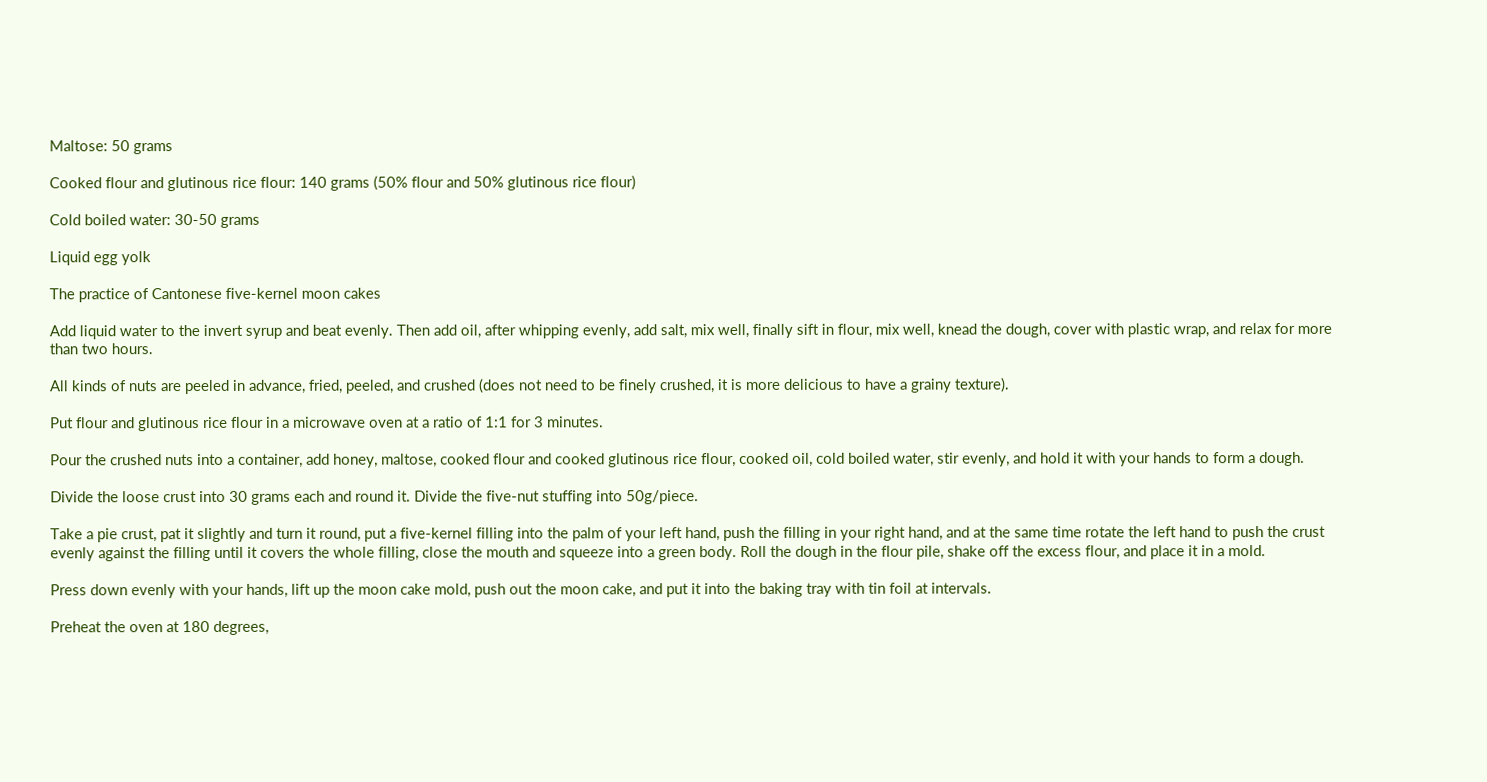Maltose: 50 grams

Cooked flour and glutinous rice flour: 140 grams (50% flour and 50% glutinous rice flour)

Cold boiled water: 30-50 grams

Liquid egg yolk

The practice of Cantonese five-kernel moon cakes

Add liquid water to the invert syrup and beat evenly. Then add oil, after whipping evenly, add salt, mix well, finally sift in flour, mix well, knead the dough, cover with plastic wrap, and relax for more than two hours.

All kinds of nuts are peeled in advance, fried, peeled, and crushed (does not need to be finely crushed, it is more delicious to have a grainy texture).

Put flour and glutinous rice flour in a microwave oven at a ratio of 1:1 for 3 minutes.

Pour the crushed nuts into a container, add honey, maltose, cooked flour and cooked glutinous rice flour, cooked oil, cold boiled water, stir evenly, and hold it with your hands to form a dough.

Divide the loose crust into 30 grams each and round it. Divide the five-nut stuffing into 50g/piece.

Take a pie crust, pat it slightly and turn it round, put a five-kernel filling into the palm of your left hand, push the filling in your right hand, and at the same time rotate the left hand to push the crust evenly against the filling until it covers the whole filling, close the mouth and squeeze into a green body. Roll the dough in the flour pile, shake off the excess flour, and place it in a mold.

Press down evenly with your hands, lift up the moon cake mold, push out the moon cake, and put it into the baking tray with tin foil at intervals.

Preheat the oven at 180 degrees,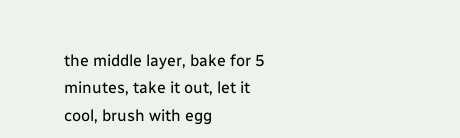the middle layer, bake for 5 minutes, take it out, let it cool, brush with egg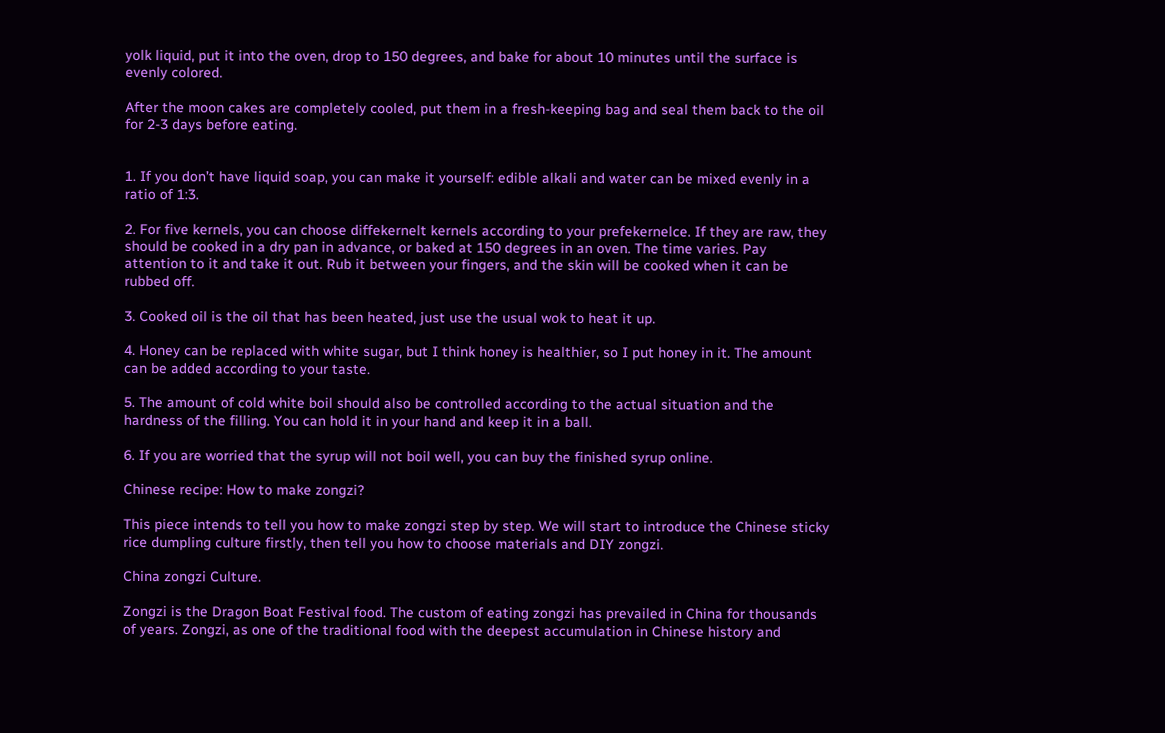yolk liquid, put it into the oven, drop to 150 degrees, and bake for about 10 minutes until the surface is evenly colored.

After the moon cakes are completely cooled, put them in a fresh-keeping bag and seal them back to the oil for 2-3 days before eating.


1. If you don’t have liquid soap, you can make it yourself: edible alkali and water can be mixed evenly in a ratio of 1:3.

2. For five kernels, you can choose diffekernelt kernels according to your prefekernelce. If they are raw, they should be cooked in a dry pan in advance, or baked at 150 degrees in an oven. The time varies. Pay attention to it and take it out. Rub it between your fingers, and the skin will be cooked when it can be rubbed off.

3. Cooked oil is the oil that has been heated, just use the usual wok to heat it up.

4. Honey can be replaced with white sugar, but I think honey is healthier, so I put honey in it. The amount can be added according to your taste.

5. The amount of cold white boil should also be controlled according to the actual situation and the hardness of the filling. You can hold it in your hand and keep it in a ball.

6. If you are worried that the syrup will not boil well, you can buy the finished syrup online.

Chinese recipe: How to make zongzi?

This piece intends to tell you how to make zongzi step by step. We will start to introduce the Chinese sticky rice dumpling culture firstly, then tell you how to choose materials and DIY zongzi.

China zongzi Culture.

Zongzi is the Dragon Boat Festival food. The custom of eating zongzi has prevailed in China for thousands of years. Zongzi, as one of the traditional food with the deepest accumulation in Chinese history and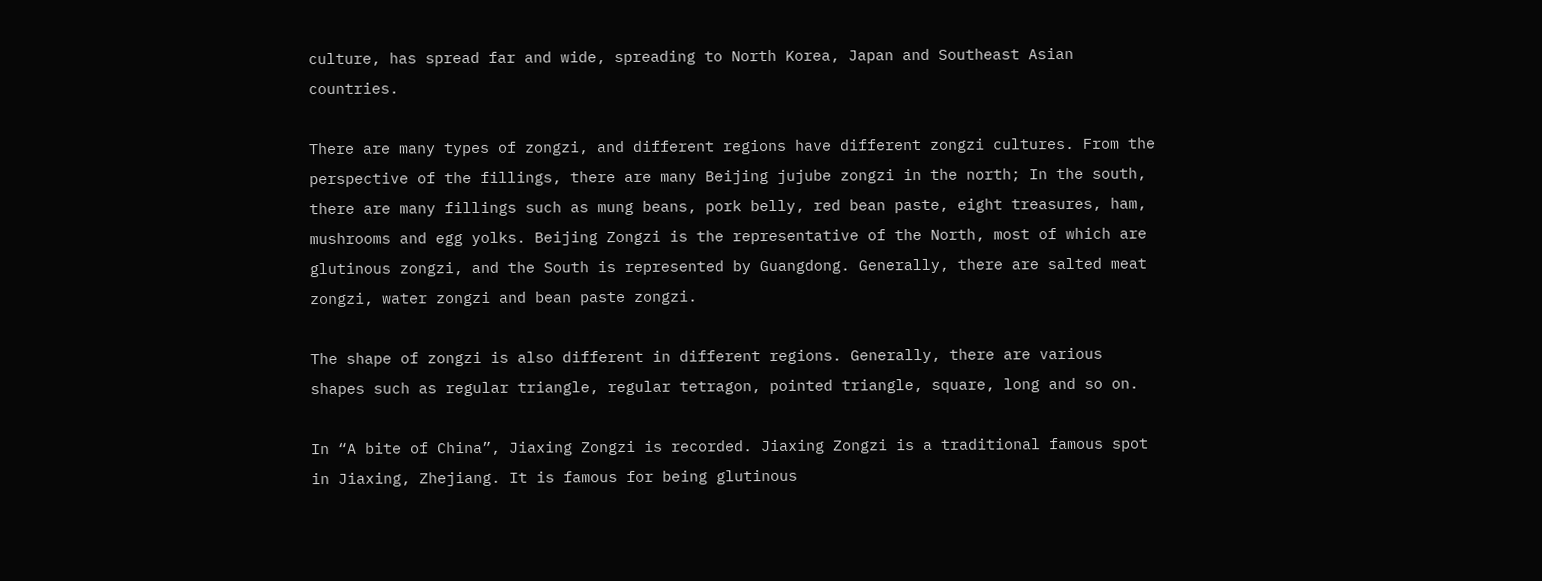culture, has spread far and wide, spreading to North Korea, Japan and Southeast Asian countries.

There are many types of zongzi, and different regions have different zongzi cultures. From the perspective of the fillings, there are many Beijing jujube zongzi in the north; In the south, there are many fillings such as mung beans, pork belly, red bean paste, eight treasures, ham, mushrooms and egg yolks. Beijing Zongzi is the representative of the North, most of which are glutinous zongzi, and the South is represented by Guangdong. Generally, there are salted meat  zongzi, water zongzi and bean paste zongzi.

The shape of zongzi is also different in different regions. Generally, there are various shapes such as regular triangle, regular tetragon, pointed triangle, square, long and so on.

In “A bite of China”, Jiaxing Zongzi is recorded. Jiaxing Zongzi is a traditional famous spot in Jiaxing, Zhejiang. It is famous for being glutinous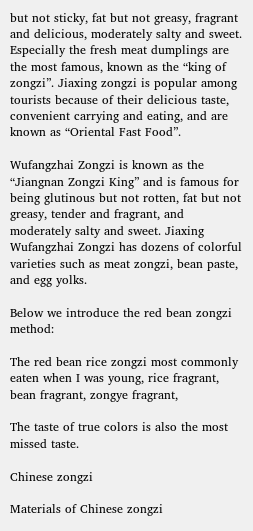but not sticky, fat but not greasy, fragrant and delicious, moderately salty and sweet. Especially the fresh meat dumplings are the most famous, known as the “king of zongzi”. Jiaxing zongzi is popular among tourists because of their delicious taste, convenient carrying and eating, and are known as “Oriental Fast Food”.

Wufangzhai Zongzi is known as the “Jiangnan Zongzi King” and is famous for being glutinous but not rotten, fat but not greasy, tender and fragrant, and moderately salty and sweet. Jiaxing Wufangzhai Zongzi has dozens of colorful varieties such as meat zongzi, bean paste, and egg yolks.

Below we introduce the red bean zongzi method:

The red bean rice zongzi most commonly eaten when I was young, rice fragrant, bean fragrant, zongye fragrant,

The taste of true colors is also the most missed taste.

Chinese zongzi

Materials of Chinese zongzi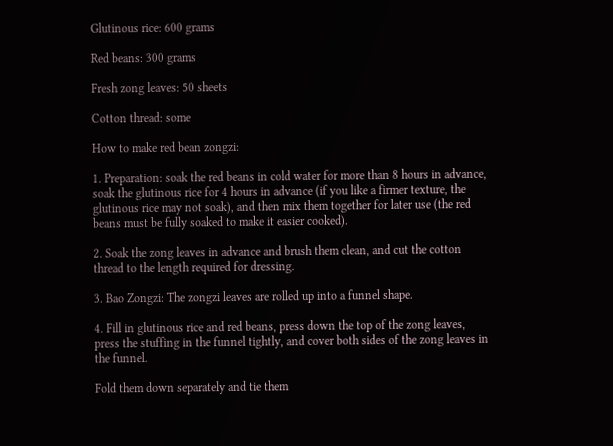Glutinous rice: 600 grams

Red beans: 300 grams

Fresh zong leaves: 50 sheets

Cotton thread: some

How to make red bean zongzi:

1. Preparation: soak the red beans in cold water for more than 8 hours in advance, soak the glutinous rice for 4 hours in advance (if you like a firmer texture, the glutinous rice may not soak), and then mix them together for later use (the red beans must be fully soaked to make it easier cooked).

2. Soak the zong leaves in advance and brush them clean, and cut the cotton thread to the length required for dressing.

3. Bao Zongzi: The zongzi leaves are rolled up into a funnel shape.

4. Fill in glutinous rice and red beans, press down the top of the zong leaves, press the stuffing in the funnel tightly, and cover both sides of the zong leaves in the funnel.

Fold them down separately and tie them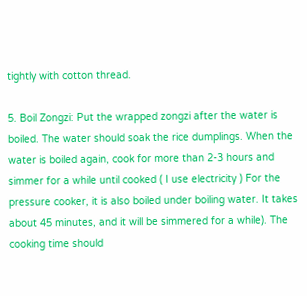tightly with cotton thread.

5. Boil Zongzi: Put the wrapped zongzi after the water is boiled. The water should soak the rice dumplings. When the water is boiled again, cook for more than 2-3 hours and simmer for a while until cooked ( I use electricity ) For the pressure cooker, it is also boiled under boiling water. It takes about 45 minutes, and it will be simmered for a while). The cooking time should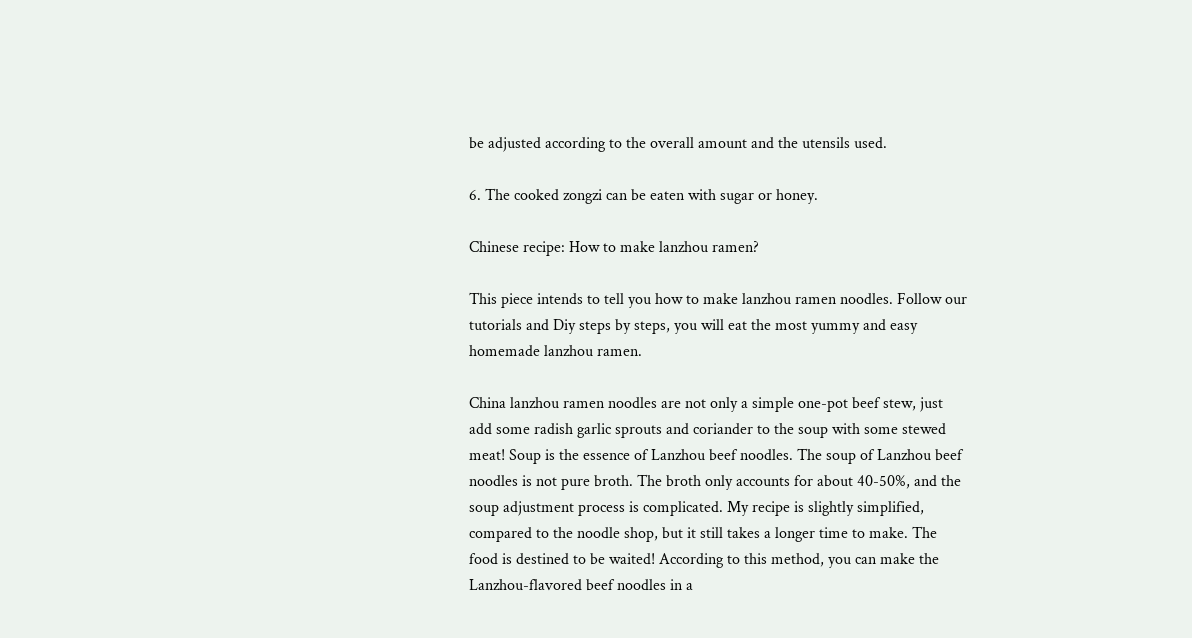be adjusted according to the overall amount and the utensils used.

6. The cooked zongzi can be eaten with sugar or honey.

Chinese recipe: How to make lanzhou ramen?

This piece intends to tell you how to make lanzhou ramen noodles. Follow our tutorials and Diy steps by steps, you will eat the most yummy and easy homemade lanzhou ramen.

China lanzhou ramen noodles are not only a simple one-pot beef stew, just add some radish garlic sprouts and coriander to the soup with some stewed meat! Soup is the essence of Lanzhou beef noodles. The soup of Lanzhou beef noodles is not pure broth. The broth only accounts for about 40-50%, and the soup adjustment process is complicated. My recipe is slightly simplified, compared to the noodle shop, but it still takes a longer time to make. The food is destined to be waited! According to this method, you can make the Lanzhou-flavored beef noodles in a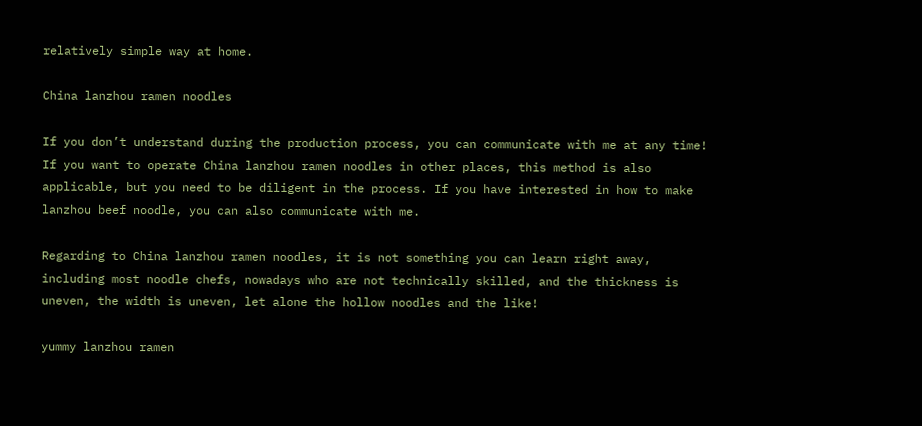relatively simple way at home.

China lanzhou ramen noodles

If you don’t understand during the production process, you can communicate with me at any time! If you want to operate China lanzhou ramen noodles in other places, this method is also applicable, but you need to be diligent in the process. If you have interested in how to make lanzhou beef noodle, you can also communicate with me.

Regarding to China lanzhou ramen noodles, it is not something you can learn right away, including most noodle chefs, nowadays who are not technically skilled, and the thickness is uneven, the width is uneven, let alone the hollow noodles and the like!

yummy lanzhou ramen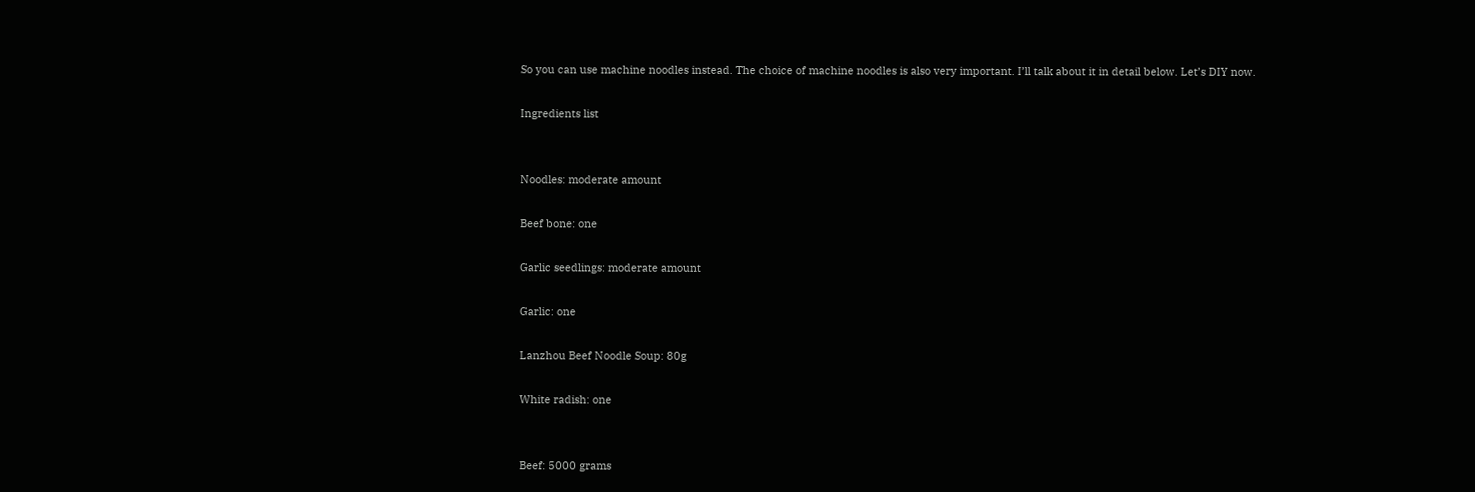So you can use machine noodles instead. The choice of machine noodles is also very important. I’ll talk about it in detail below. Let’s DIY now.

Ingredients list


Noodles: moderate amount

Beef bone: one

Garlic seedlings: moderate amount

Garlic: one

Lanzhou Beef Noodle Soup: 80g

White radish: one


Beef: 5000 grams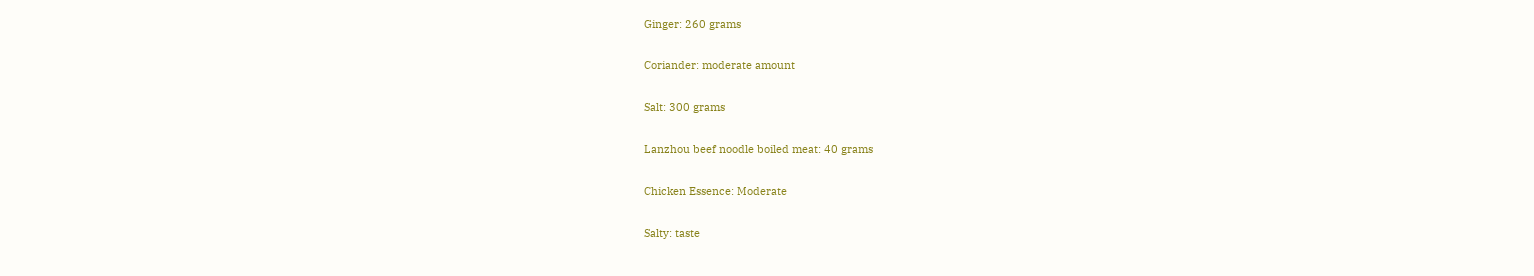Ginger: 260 grams

Coriander: moderate amount

Salt: 300 grams

Lanzhou beef noodle boiled meat: 40 grams

Chicken Essence: Moderate

Salty: taste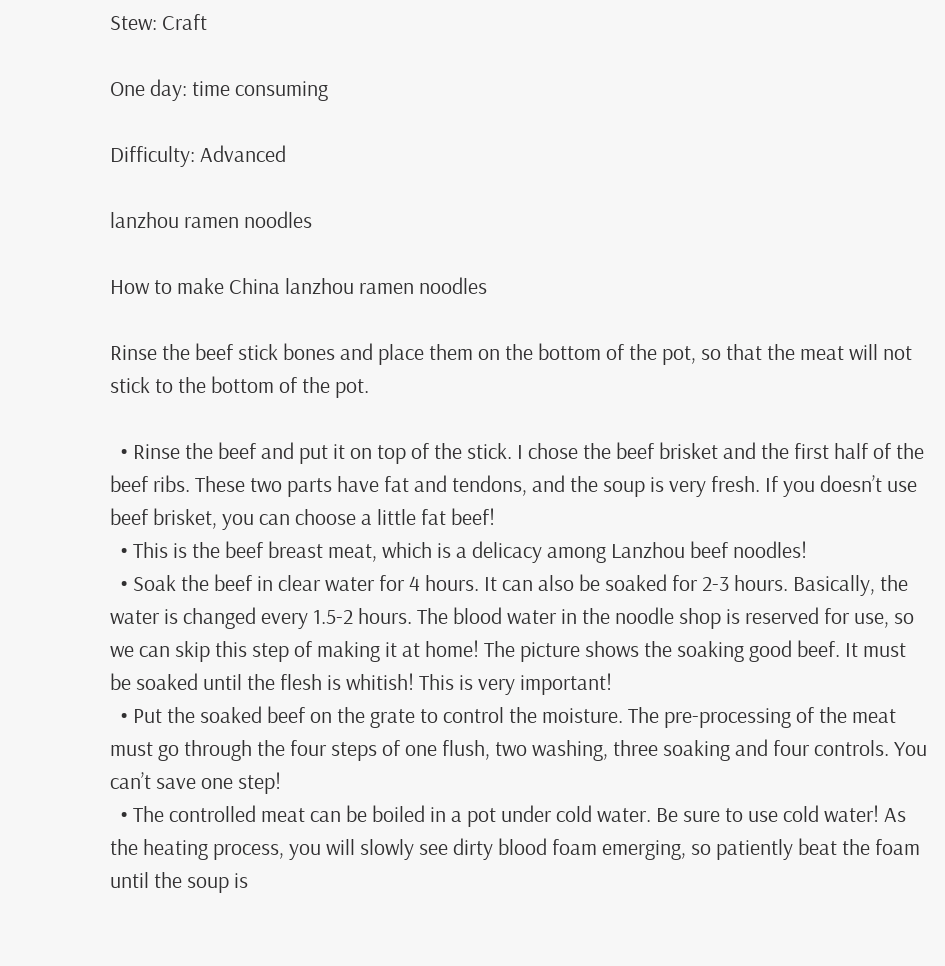Stew: Craft

One day: time consuming

Difficulty: Advanced

lanzhou ramen noodles

How to make China lanzhou ramen noodles

Rinse the beef stick bones and place them on the bottom of the pot, so that the meat will not stick to the bottom of the pot.

  • Rinse the beef and put it on top of the stick. I chose the beef brisket and the first half of the beef ribs. These two parts have fat and tendons, and the soup is very fresh. If you doesn’t use beef brisket, you can choose a little fat beef!
  • This is the beef breast meat, which is a delicacy among Lanzhou beef noodles!
  • Soak the beef in clear water for 4 hours. It can also be soaked for 2-3 hours. Basically, the water is changed every 1.5-2 hours. The blood water in the noodle shop is reserved for use, so we can skip this step of making it at home! The picture shows the soaking good beef. It must be soaked until the flesh is whitish! This is very important!
  • Put the soaked beef on the grate to control the moisture. The pre-processing of the meat must go through the four steps of one flush, two washing, three soaking and four controls. You can’t save one step!
  • The controlled meat can be boiled in a pot under cold water. Be sure to use cold water! As the heating process, you will slowly see dirty blood foam emerging, so patiently beat the foam until the soup is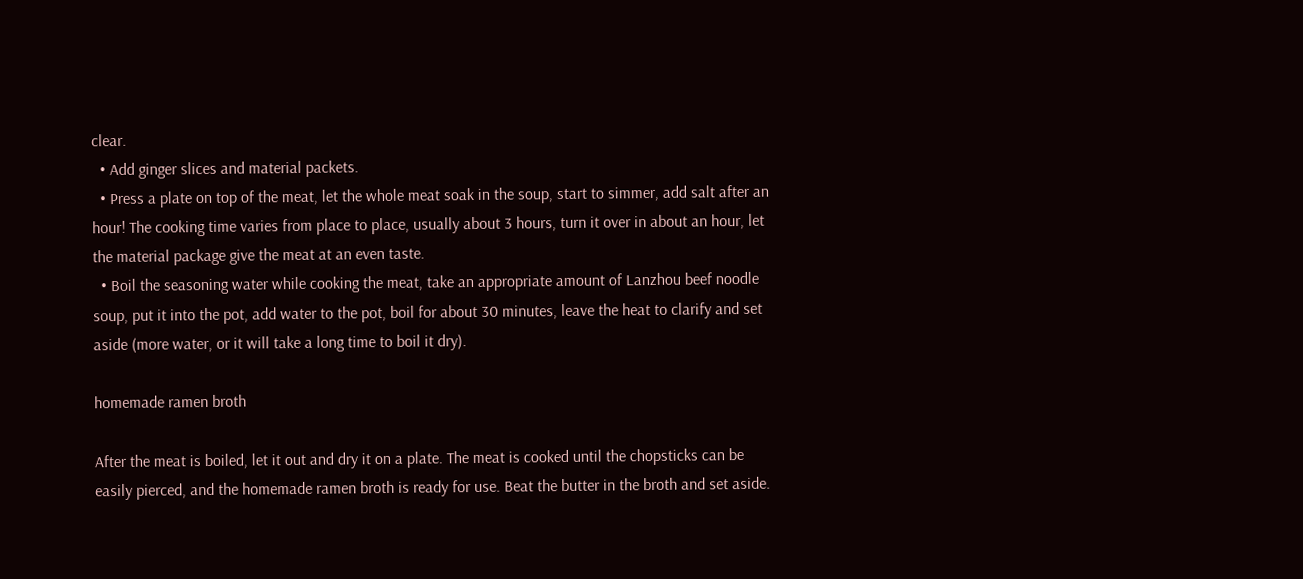clear.
  • Add ginger slices and material packets.
  • Press a plate on top of the meat, let the whole meat soak in the soup, start to simmer, add salt after an hour! The cooking time varies from place to place, usually about 3 hours, turn it over in about an hour, let the material package give the meat at an even taste.
  • Boil the seasoning water while cooking the meat, take an appropriate amount of Lanzhou beef noodle soup, put it into the pot, add water to the pot, boil for about 30 minutes, leave the heat to clarify and set aside (more water, or it will take a long time to boil it dry).

homemade ramen broth

After the meat is boiled, let it out and dry it on a plate. The meat is cooked until the chopsticks can be easily pierced, and the homemade ramen broth is ready for use. Beat the butter in the broth and set aside.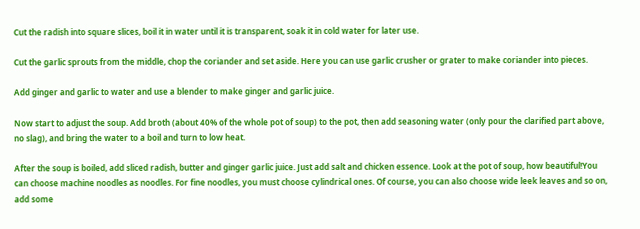Cut the radish into square slices, boil it in water until it is transparent, soak it in cold water for later use.

Cut the garlic sprouts from the middle, chop the coriander and set aside. Here you can use garlic crusher or grater to make coriander into pieces.

Add ginger and garlic to water and use a blender to make ginger and garlic juice.

Now start to adjust the soup. Add broth (about 40% of the whole pot of soup) to the pot, then add seasoning water (only pour the clarified part above, no slag), and bring the water to a boil and turn to low heat.

After the soup is boiled, add sliced radish, butter and ginger garlic juice. Just add salt and chicken essence. Look at the pot of soup, how beautiful!You can choose machine noodles as noodles. For fine noodles, you must choose cylindrical ones. Of course, you can also choose wide leek leaves and so on, add some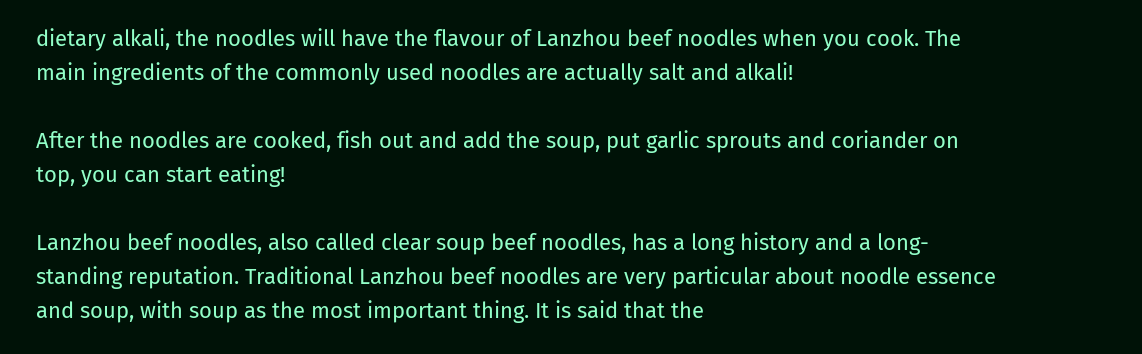dietary alkali, the noodles will have the flavour of Lanzhou beef noodles when you cook. The main ingredients of the commonly used noodles are actually salt and alkali!

After the noodles are cooked, fish out and add the soup, put garlic sprouts and coriander on top, you can start eating!

Lanzhou beef noodles, also called clear soup beef noodles, has a long history and a long-standing reputation. Traditional Lanzhou beef noodles are very particular about noodle essence and soup, with soup as the most important thing. It is said that the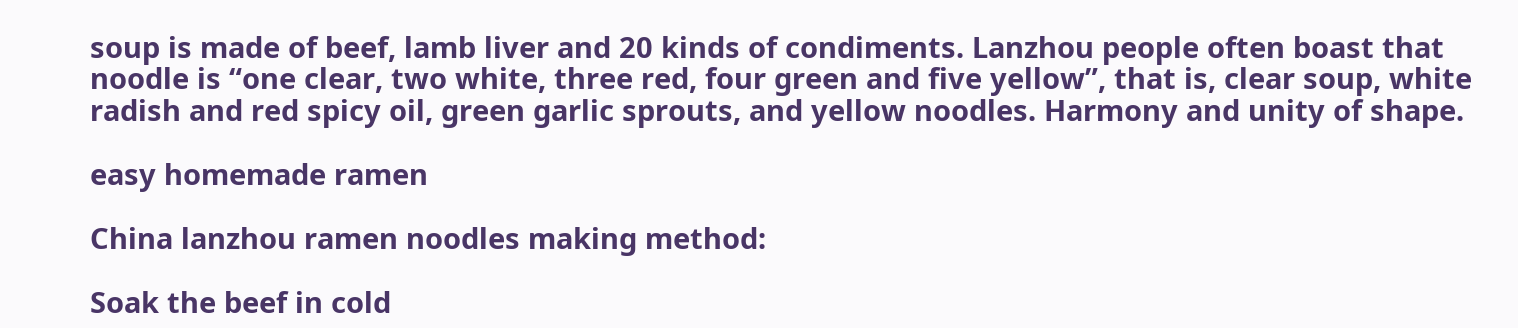soup is made of beef, lamb liver and 20 kinds of condiments. Lanzhou people often boast that noodle is “one clear, two white, three red, four green and five yellow”, that is, clear soup, white radish and red spicy oil, green garlic sprouts, and yellow noodles. Harmony and unity of shape.

easy homemade ramen

China lanzhou ramen noodles making method:

Soak the beef in cold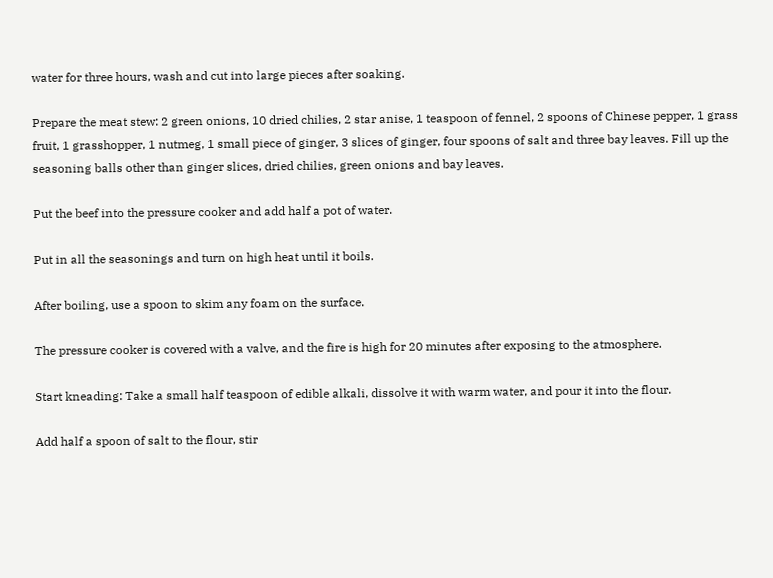water for three hours, wash and cut into large pieces after soaking.

Prepare the meat stew: 2 green onions, 10 dried chilies, 2 star anise, 1 teaspoon of fennel, 2 spoons of Chinese pepper, 1 grass fruit, 1 grasshopper, 1 nutmeg, 1 small piece of ginger, 3 slices of ginger, four spoons of salt and three bay leaves. Fill up the seasoning balls other than ginger slices, dried chilies, green onions and bay leaves.

Put the beef into the pressure cooker and add half a pot of water.

Put in all the seasonings and turn on high heat until it boils.

After boiling, use a spoon to skim any foam on the surface.

The pressure cooker is covered with a valve, and the fire is high for 20 minutes after exposing to the atmosphere.

Start kneading: Take a small half teaspoon of edible alkali, dissolve it with warm water, and pour it into the flour.

Add half a spoon of salt to the flour, stir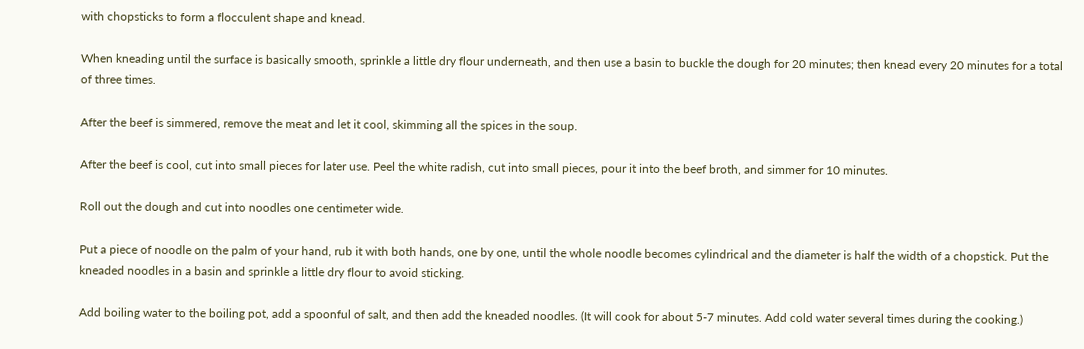with chopsticks to form a flocculent shape and knead.

When kneading until the surface is basically smooth, sprinkle a little dry flour underneath, and then use a basin to buckle the dough for 20 minutes; then knead every 20 minutes for a total of three times.

After the beef is simmered, remove the meat and let it cool, skimming all the spices in the soup.

After the beef is cool, cut into small pieces for later use. Peel the white radish, cut into small pieces, pour it into the beef broth, and simmer for 10 minutes.

Roll out the dough and cut into noodles one centimeter wide.

Put a piece of noodle on the palm of your hand, rub it with both hands, one by one, until the whole noodle becomes cylindrical and the diameter is half the width of a chopstick. Put the kneaded noodles in a basin and sprinkle a little dry flour to avoid sticking.

Add boiling water to the boiling pot, add a spoonful of salt, and then add the kneaded noodles. (It will cook for about 5-7 minutes. Add cold water several times during the cooking.)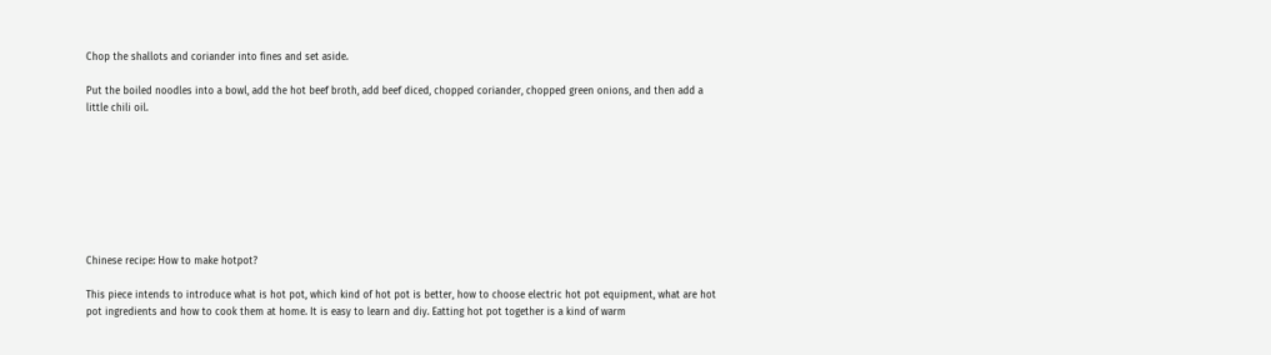Chop the shallots and coriander into fines and set aside.

Put the boiled noodles into a bowl, add the hot beef broth, add beef diced, chopped coriander, chopped green onions, and then add a little chili oil.








Chinese recipe: How to make hotpot?

This piece intends to introduce what is hot pot, which kind of hot pot is better, how to choose electric hot pot equipment, what are hot pot ingredients and how to cook them at home. It is easy to learn and diy. Eatting hot pot together is a kind of warm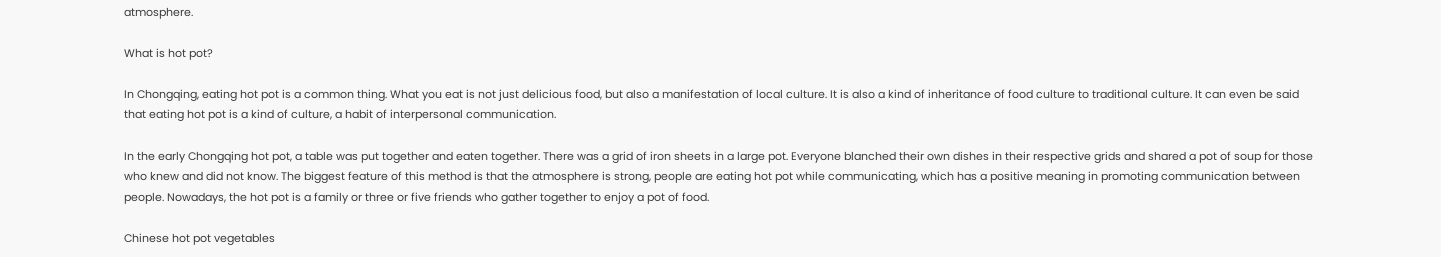atmosphere.

What is hot pot?

In Chongqing, eating hot pot is a common thing. What you eat is not just delicious food, but also a manifestation of local culture. It is also a kind of inheritance of food culture to traditional culture. It can even be said that eating hot pot is a kind of culture, a habit of interpersonal communication.

In the early Chongqing hot pot, a table was put together and eaten together. There was a grid of iron sheets in a large pot. Everyone blanched their own dishes in their respective grids and shared a pot of soup for those who knew and did not know. The biggest feature of this method is that the atmosphere is strong, people are eating hot pot while communicating, which has a positive meaning in promoting communication between people. Nowadays, the hot pot is a family or three or five friends who gather together to enjoy a pot of food.

Chinese hot pot vegetables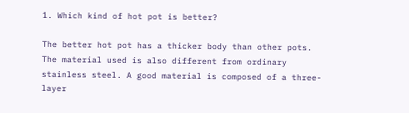1. Which kind of hot pot is better?

The better hot pot has a thicker body than other pots. The material used is also different from ordinary stainless steel. A good material is composed of a three-layer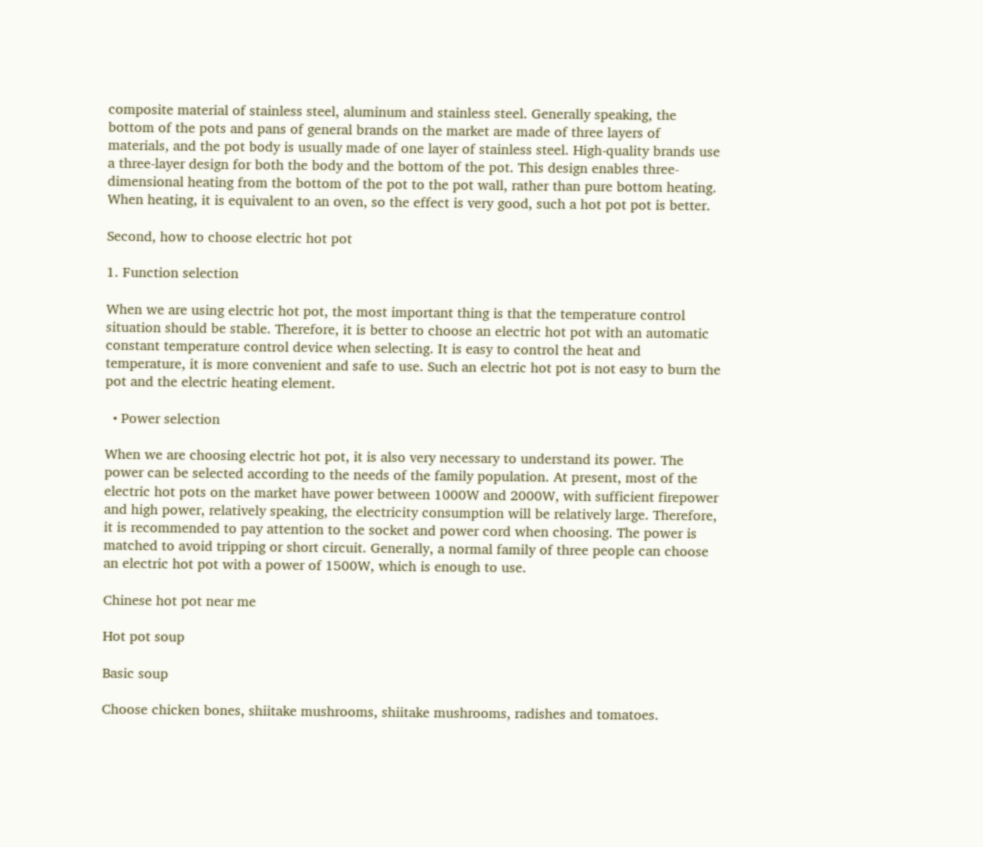composite material of stainless steel, aluminum and stainless steel. Generally speaking, the bottom of the pots and pans of general brands on the market are made of three layers of materials, and the pot body is usually made of one layer of stainless steel. High-quality brands use a three-layer design for both the body and the bottom of the pot. This design enables three-dimensional heating from the bottom of the pot to the pot wall, rather than pure bottom heating. When heating, it is equivalent to an oven, so the effect is very good, such a hot pot pot is better.

Second, how to choose electric hot pot

1. Function selection

When we are using electric hot pot, the most important thing is that the temperature control situation should be stable. Therefore, it is better to choose an electric hot pot with an automatic constant temperature control device when selecting. It is easy to control the heat and temperature, it is more convenient and safe to use. Such an electric hot pot is not easy to burn the pot and the electric heating element.

  • Power selection

When we are choosing electric hot pot, it is also very necessary to understand its power. The power can be selected according to the needs of the family population. At present, most of the electric hot pots on the market have power between 1000W and 2000W, with sufficient firepower and high power, relatively speaking, the electricity consumption will be relatively large. Therefore, it is recommended to pay attention to the socket and power cord when choosing. The power is matched to avoid tripping or short circuit. Generally, a normal family of three people can choose an electric hot pot with a power of 1500W, which is enough to use.

Chinese hot pot near me

Hot pot soup

Basic soup

Choose chicken bones, shiitake mushrooms, shiitake mushrooms, radishes and tomatoes.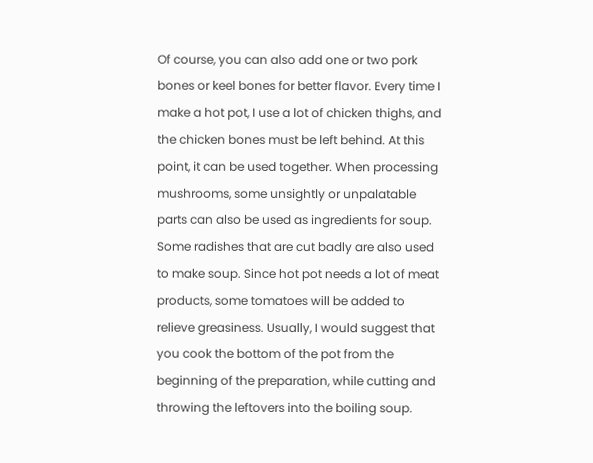Of course, you can also add one or two pork bones or keel bones for better flavor. Every time I make a hot pot, I use a lot of chicken thighs, and the chicken bones must be left behind. At this point, it can be used together. When processing mushrooms, some unsightly or unpalatable parts can also be used as ingredients for soup. Some radishes that are cut badly are also used to make soup. Since hot pot needs a lot of meat products, some tomatoes will be added to relieve greasiness. Usually, I would suggest that you cook the bottom of the pot from the beginning of the preparation, while cutting and throwing the leftovers into the boiling soup.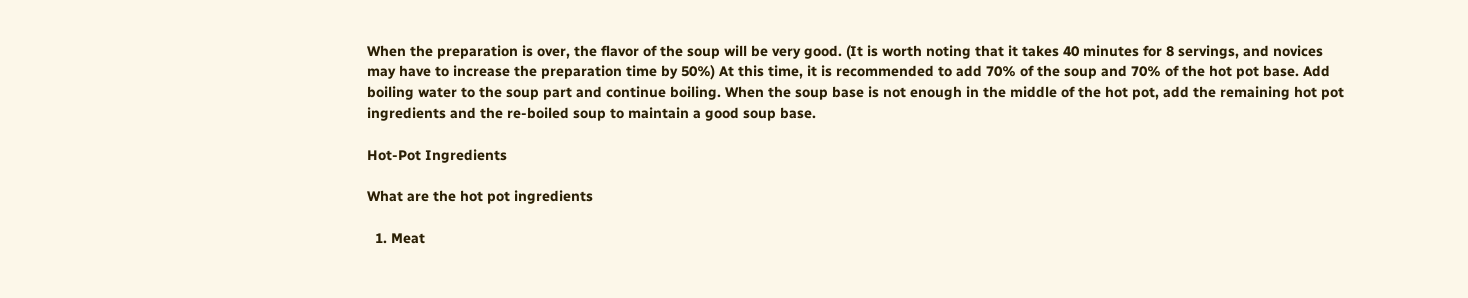When the preparation is over, the flavor of the soup will be very good. (It is worth noting that it takes 40 minutes for 8 servings, and novices may have to increase the preparation time by 50%) At this time, it is recommended to add 70% of the soup and 70% of the hot pot base. Add boiling water to the soup part and continue boiling. When the soup base is not enough in the middle of the hot pot, add the remaining hot pot ingredients and the re-boiled soup to maintain a good soup base.

Hot-Pot Ingredients

What are the hot pot ingredients

  1. Meat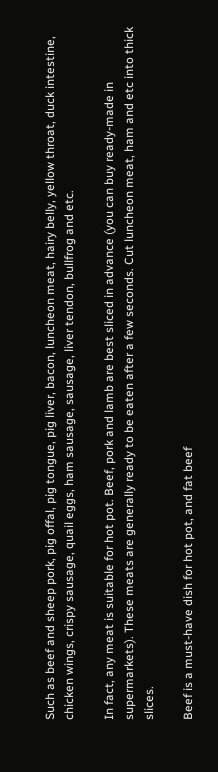Such as beef and sheep pork, pig offal, pig tongue, pig liver, bacon, luncheon meat, hairy belly, yellow throat, duck intestine, chicken wings, crispy sausage, quail eggs, ham sausage, sausage, liver tendon, bullfrog and etc.

In fact, any meat is suitable for hot pot. Beef, pork and lamb are best sliced in advance (you can buy ready-made in supermarkets). These meats are generally ready to be eaten after a few seconds. Cut luncheon meat, ham and etc into thick slices.

Beef is a must-have dish for hot pot, and fat beef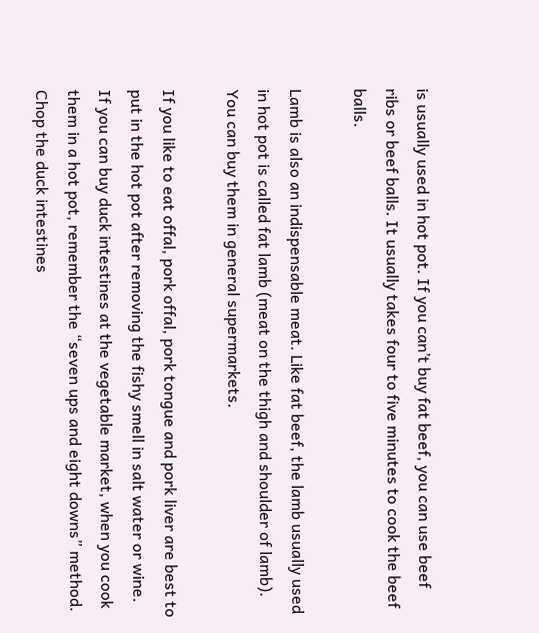is usually used in hot pot. If you can’t buy fat beef, you can use beef ribs or beef balls. It usually takes four to five minutes to cook the beef balls.

Lamb is also an indispensable meat. Like fat beef, the lamb usually used in hot pot is called fat lamb (meat on the thigh and shoulder of lamb). You can buy them in general supermarkets.

If you like to eat offal, pork offal, pork tongue and pork liver are best to put in the hot pot after removing the fishy smell in salt water or wine. If you can buy duck intestines at the vegetable market, when you cook them in a hot pot, remember the “seven ups and eight downs” method. Chop the duck intestines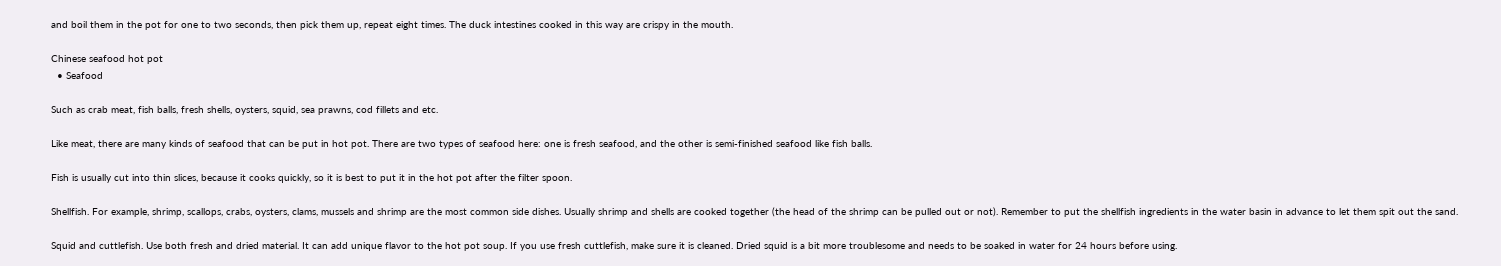and boil them in the pot for one to two seconds, then pick them up, repeat eight times. The duck intestines cooked in this way are crispy in the mouth.

Chinese seafood hot pot
  • Seafood

Such as crab meat, fish balls, fresh shells, oysters, squid, sea prawns, cod fillets and etc.

Like meat, there are many kinds of seafood that can be put in hot pot. There are two types of seafood here: one is fresh seafood, and the other is semi-finished seafood like fish balls.

Fish is usually cut into thin slices, because it cooks quickly, so it is best to put it in the hot pot after the filter spoon.

Shellfish. For example, shrimp, scallops, crabs, oysters, clams, mussels and shrimp are the most common side dishes. Usually shrimp and shells are cooked together (the head of the shrimp can be pulled out or not). Remember to put the shellfish ingredients in the water basin in advance to let them spit out the sand.

Squid and cuttlefish. Use both fresh and dried material. It can add unique flavor to the hot pot soup. If you use fresh cuttlefish, make sure it is cleaned. Dried squid is a bit more troublesome and needs to be soaked in water for 24 hours before using.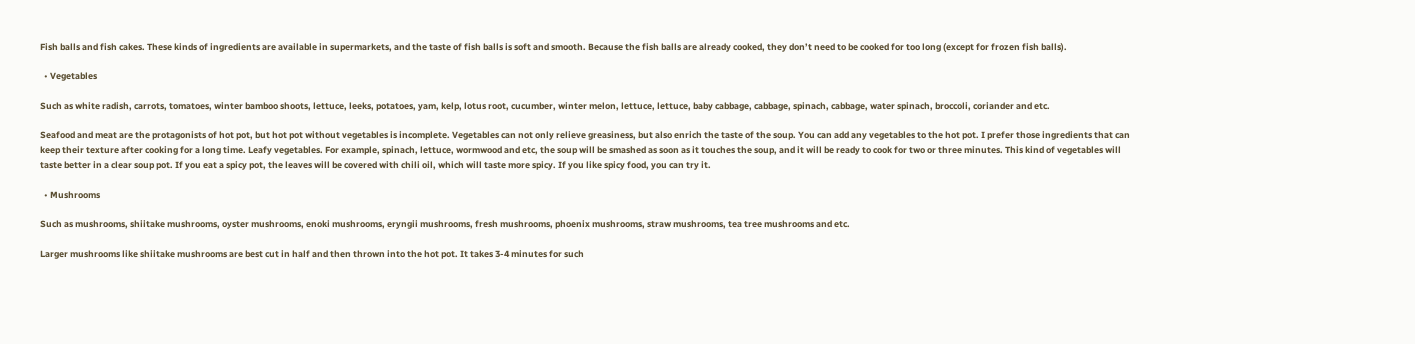Fish balls and fish cakes. These kinds of ingredients are available in supermarkets, and the taste of fish balls is soft and smooth. Because the fish balls are already cooked, they don’t need to be cooked for too long (except for frozen fish balls).

  • Vegetables

Such as white radish, carrots, tomatoes, winter bamboo shoots, lettuce, leeks, potatoes, yam, kelp, lotus root, cucumber, winter melon, lettuce, lettuce, baby cabbage, cabbage, spinach, cabbage, water spinach, broccoli, coriander and etc.

Seafood and meat are the protagonists of hot pot, but hot pot without vegetables is incomplete. Vegetables can not only relieve greasiness, but also enrich the taste of the soup. You can add any vegetables to the hot pot. I prefer those ingredients that can keep their texture after cooking for a long time. Leafy vegetables. For example, spinach, lettuce, wormwood and etc, the soup will be smashed as soon as it touches the soup, and it will be ready to cook for two or three minutes. This kind of vegetables will taste better in a clear soup pot. If you eat a spicy pot, the leaves will be covered with chili oil, which will taste more spicy. If you like spicy food, you can try it.

  • Mushrooms

Such as mushrooms, shiitake mushrooms, oyster mushrooms, enoki mushrooms, eryngii mushrooms, fresh mushrooms, phoenix mushrooms, straw mushrooms, tea tree mushrooms and etc.

Larger mushrooms like shiitake mushrooms are best cut in half and then thrown into the hot pot. It takes 3-4 minutes for such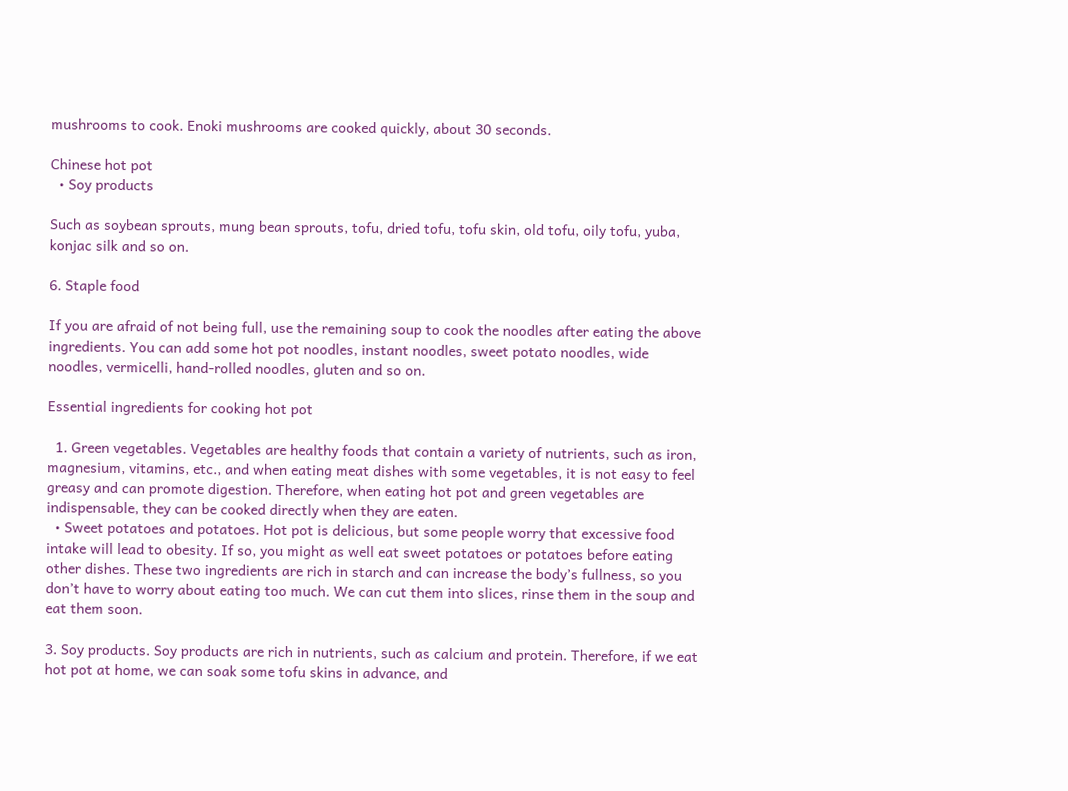mushrooms to cook. Enoki mushrooms are cooked quickly, about 30 seconds.

Chinese hot pot
  • Soy products

Such as soybean sprouts, mung bean sprouts, tofu, dried tofu, tofu skin, old tofu, oily tofu, yuba, konjac silk and so on.

6. Staple food

If you are afraid of not being full, use the remaining soup to cook the noodles after eating the above ingredients. You can add some hot pot noodles, instant noodles, sweet potato noodles, wide noodles, vermicelli, hand-rolled noodles, gluten and so on.

Essential ingredients for cooking hot pot

  1. Green vegetables. Vegetables are healthy foods that contain a variety of nutrients, such as iron, magnesium, vitamins, etc., and when eating meat dishes with some vegetables, it is not easy to feel greasy and can promote digestion. Therefore, when eating hot pot and green vegetables are indispensable, they can be cooked directly when they are eaten.
  • Sweet potatoes and potatoes. Hot pot is delicious, but some people worry that excessive food intake will lead to obesity. If so, you might as well eat sweet potatoes or potatoes before eating other dishes. These two ingredients are rich in starch and can increase the body’s fullness, so you don’t have to worry about eating too much. We can cut them into slices, rinse them in the soup and eat them soon.

3. Soy products. Soy products are rich in nutrients, such as calcium and protein. Therefore, if we eat hot pot at home, we can soak some tofu skins in advance, and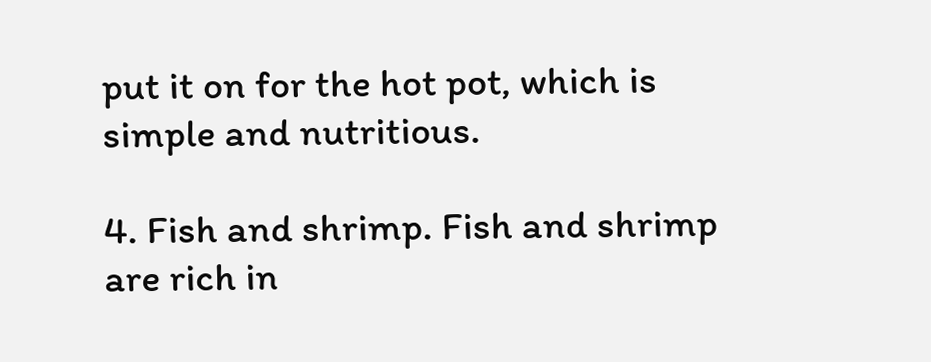put it on for the hot pot, which is simple and nutritious.

4. Fish and shrimp. Fish and shrimp are rich in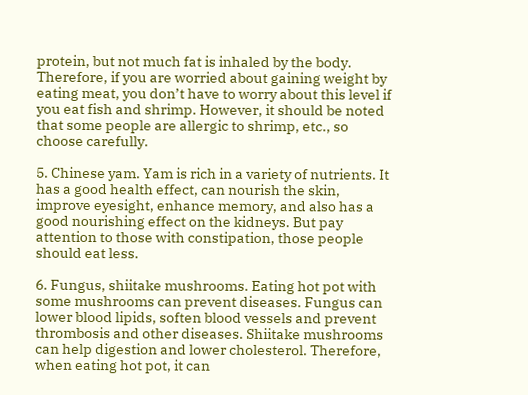protein, but not much fat is inhaled by the body. Therefore, if you are worried about gaining weight by eating meat, you don’t have to worry about this level if you eat fish and shrimp. However, it should be noted that some people are allergic to shrimp, etc., so choose carefully.

5. Chinese yam. Yam is rich in a variety of nutrients. It has a good health effect, can nourish the skin, improve eyesight, enhance memory, and also has a good nourishing effect on the kidneys. But pay attention to those with constipation, those people should eat less.

6. Fungus, shiitake mushrooms. Eating hot pot with some mushrooms can prevent diseases. Fungus can lower blood lipids, soften blood vessels and prevent thrombosis and other diseases. Shiitake mushrooms can help digestion and lower cholesterol. Therefore, when eating hot pot, it can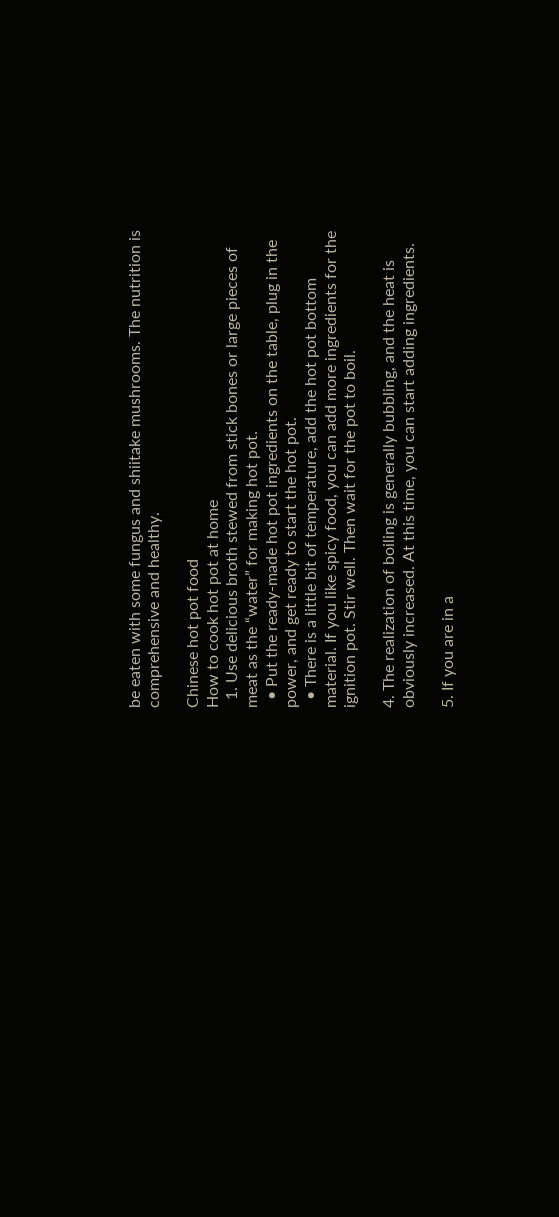be eaten with some fungus and shiitake mushrooms. The nutrition is comprehensive and healthy.

Chinese hot pot food
How to cook hot pot at home
  1. Use delicious broth stewed from stick bones or large pieces of meat as the “water” for making hot pot.
  • Put the ready-made hot pot ingredients on the table, plug in the power, and get ready to start the hot pot.
  • There is a little bit of temperature, add the hot pot bottom material. If you like spicy food, you can add more ingredients for the ignition pot. Stir well. Then wait for the pot to boil.

4. The realization of boiling is generally bubbling, and the heat is obviously increased. At this time, you can start adding ingredients.

5. If you are in a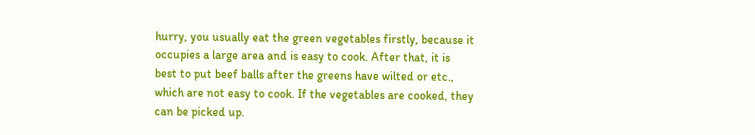hurry, you usually eat the green vegetables firstly, because it occupies a large area and is easy to cook. After that, it is best to put beef balls after the greens have wilted or etc., which are not easy to cook. If the vegetables are cooked, they can be picked up.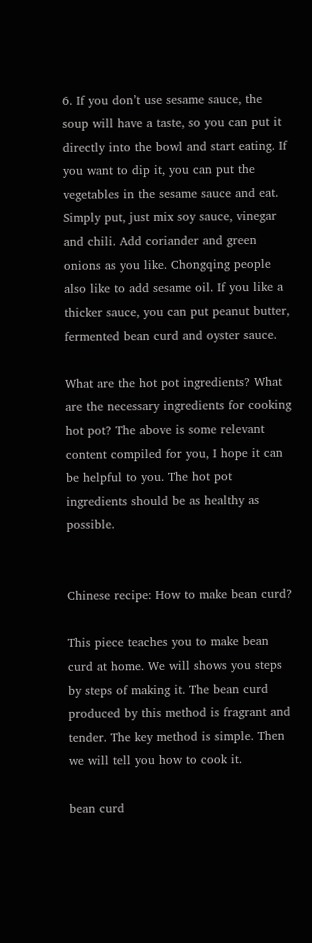6. If you don’t use sesame sauce, the soup will have a taste, so you can put it directly into the bowl and start eating. If you want to dip it, you can put the vegetables in the sesame sauce and eat. Simply put, just mix soy sauce, vinegar and chili. Add coriander and green onions as you like. Chongqing people also like to add sesame oil. If you like a thicker sauce, you can put peanut butter, fermented bean curd and oyster sauce.

What are the hot pot ingredients? What are the necessary ingredients for cooking hot pot? The above is some relevant content compiled for you, I hope it can be helpful to you. The hot pot ingredients should be as healthy as possible.


Chinese recipe: How to make bean curd?

This piece teaches you to make bean curd at home. We will shows you steps by steps of making it. The bean curd produced by this method is fragrant and tender. The key method is simple. Then we will tell you how to cook it.

bean curd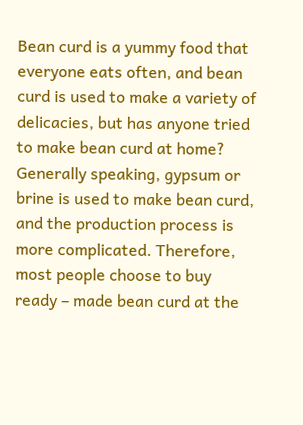Bean curd is a yummy food that everyone eats often, and bean curd is used to make a variety of delicacies, but has anyone tried to make bean curd at home? Generally speaking, gypsum or brine is used to make bean curd, and the production process is more complicated. Therefore, most people choose to buy ready – made bean curd at the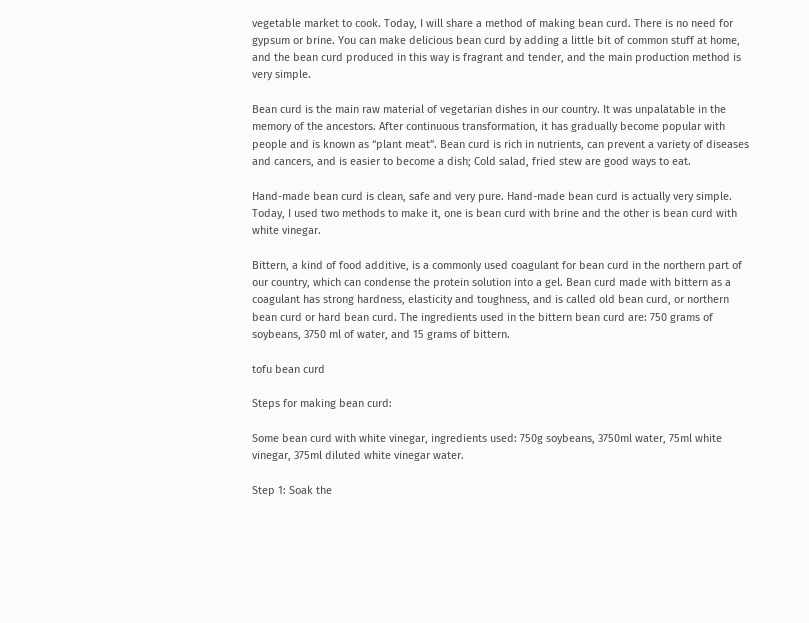vegetable market to cook. Today, I will share a method of making bean curd. There is no need for gypsum or brine. You can make delicious bean curd by adding a little bit of common stuff at home, and the bean curd produced in this way is fragrant and tender, and the main production method is very simple.

Bean curd is the main raw material of vegetarian dishes in our country. It was unpalatable in the memory of the ancestors. After continuous transformation, it has gradually become popular with people and is known as “plant meat”. Bean curd is rich in nutrients, can prevent a variety of diseases and cancers, and is easier to become a dish; Cold salad, fried stew are good ways to eat.

Hand-made bean curd is clean, safe and very pure. Hand-made bean curd is actually very simple. Today, I used two methods to make it, one is bean curd with brine and the other is bean curd with white vinegar.

Bittern, a kind of food additive, is a commonly used coagulant for bean curd in the northern part of our country, which can condense the protein solution into a gel. Bean curd made with bittern as a coagulant has strong hardness, elasticity and toughness, and is called old bean curd, or northern bean curd or hard bean curd. The ingredients used in the bittern bean curd are: 750 grams of soybeans, 3750 ml of water, and 15 grams of bittern.

tofu bean curd

Steps for making bean curd:

Some bean curd with white vinegar, ingredients used: 750g soybeans, 3750ml water, 75ml white vinegar, 375ml diluted white vinegar water.

Step 1: Soak the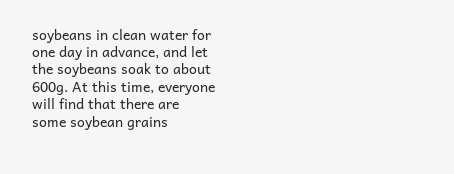soybeans in clean water for one day in advance, and let the soybeans soak to about 600g. At this time, everyone will find that there are some soybean grains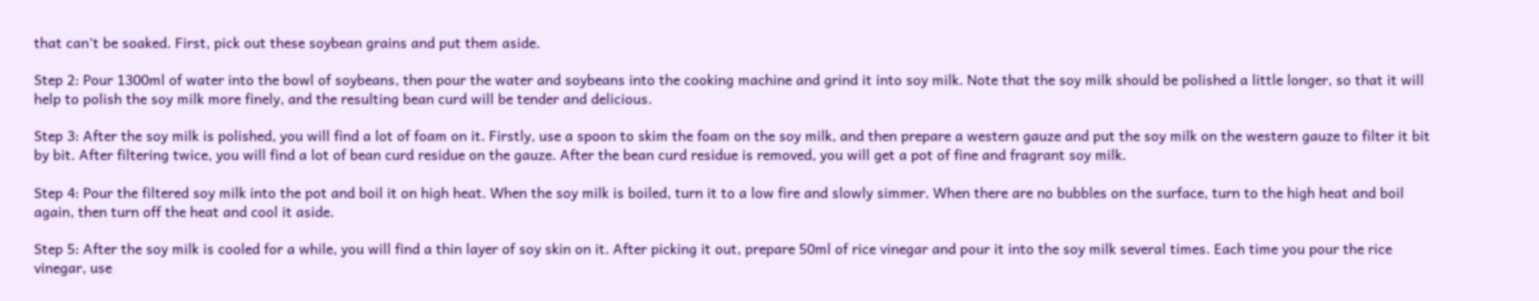that can’t be soaked. First, pick out these soybean grains and put them aside.

Step 2: Pour 1300ml of water into the bowl of soybeans, then pour the water and soybeans into the cooking machine and grind it into soy milk. Note that the soy milk should be polished a little longer, so that it will help to polish the soy milk more finely, and the resulting bean curd will be tender and delicious.

Step 3: After the soy milk is polished, you will find a lot of foam on it. Firstly, use a spoon to skim the foam on the soy milk, and then prepare a western gauze and put the soy milk on the western gauze to filter it bit by bit. After filtering twice, you will find a lot of bean curd residue on the gauze. After the bean curd residue is removed, you will get a pot of fine and fragrant soy milk.

Step 4: Pour the filtered soy milk into the pot and boil it on high heat. When the soy milk is boiled, turn it to a low fire and slowly simmer. When there are no bubbles on the surface, turn to the high heat and boil again, then turn off the heat and cool it aside.

Step 5: After the soy milk is cooled for a while, you will find a thin layer of soy skin on it. After picking it out, prepare 50ml of rice vinegar and pour it into the soy milk several times. Each time you pour the rice vinegar, use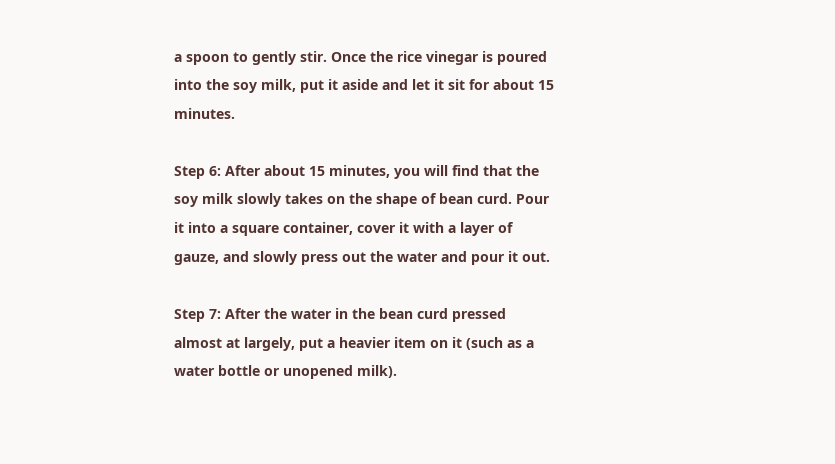a spoon to gently stir. Once the rice vinegar is poured into the soy milk, put it aside and let it sit for about 15 minutes.

Step 6: After about 15 minutes, you will find that the soy milk slowly takes on the shape of bean curd. Pour it into a square container, cover it with a layer of gauze, and slowly press out the water and pour it out.

Step 7: After the water in the bean curd pressed almost at largely, put a heavier item on it (such as a water bottle or unopened milk).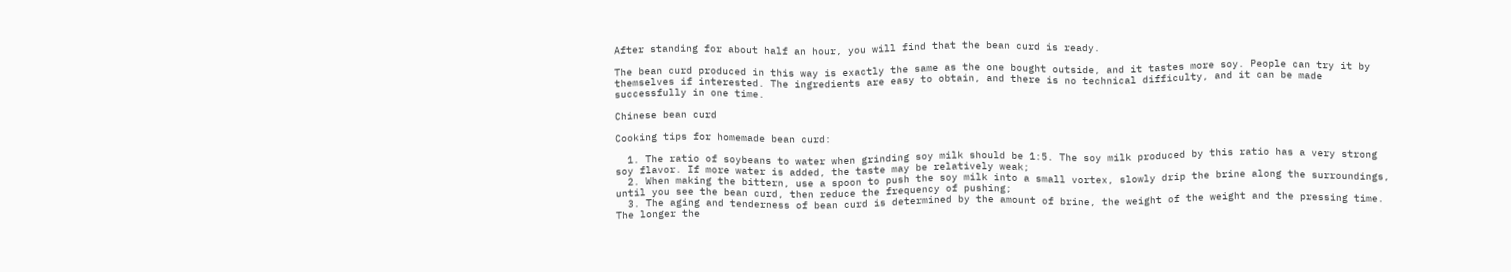After standing for about half an hour, you will find that the bean curd is ready.

The bean curd produced in this way is exactly the same as the one bought outside, and it tastes more soy. People can try it by themselves if interested. The ingredients are easy to obtain, and there is no technical difficulty, and it can be made successfully in one time.

Chinese bean curd

Cooking tips for homemade bean curd:

  1. The ratio of soybeans to water when grinding soy milk should be 1:5. The soy milk produced by this ratio has a very strong soy flavor. If more water is added, the taste may be relatively weak;
  2. When making the bittern, use a spoon to push the soy milk into a small vortex, slowly drip the brine along the surroundings, until you see the bean curd, then reduce the frequency of pushing;
  3. The aging and tenderness of bean curd is determined by the amount of brine, the weight of the weight and the pressing time. The longer the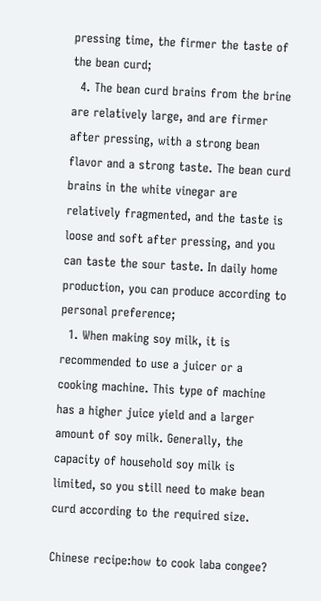pressing time, the firmer the taste of the bean curd;
  4. The bean curd brains from the brine are relatively large, and are firmer after pressing, with a strong bean flavor and a strong taste. The bean curd brains in the white vinegar are relatively fragmented, and the taste is loose and soft after pressing, and you can taste the sour taste. In daily home production, you can produce according to personal preference;
  1. When making soy milk, it is recommended to use a juicer or a cooking machine. This type of machine has a higher juice yield and a larger amount of soy milk. Generally, the capacity of household soy milk is limited, so you still need to make bean curd according to the required size.

Chinese recipe:how to cook laba congee?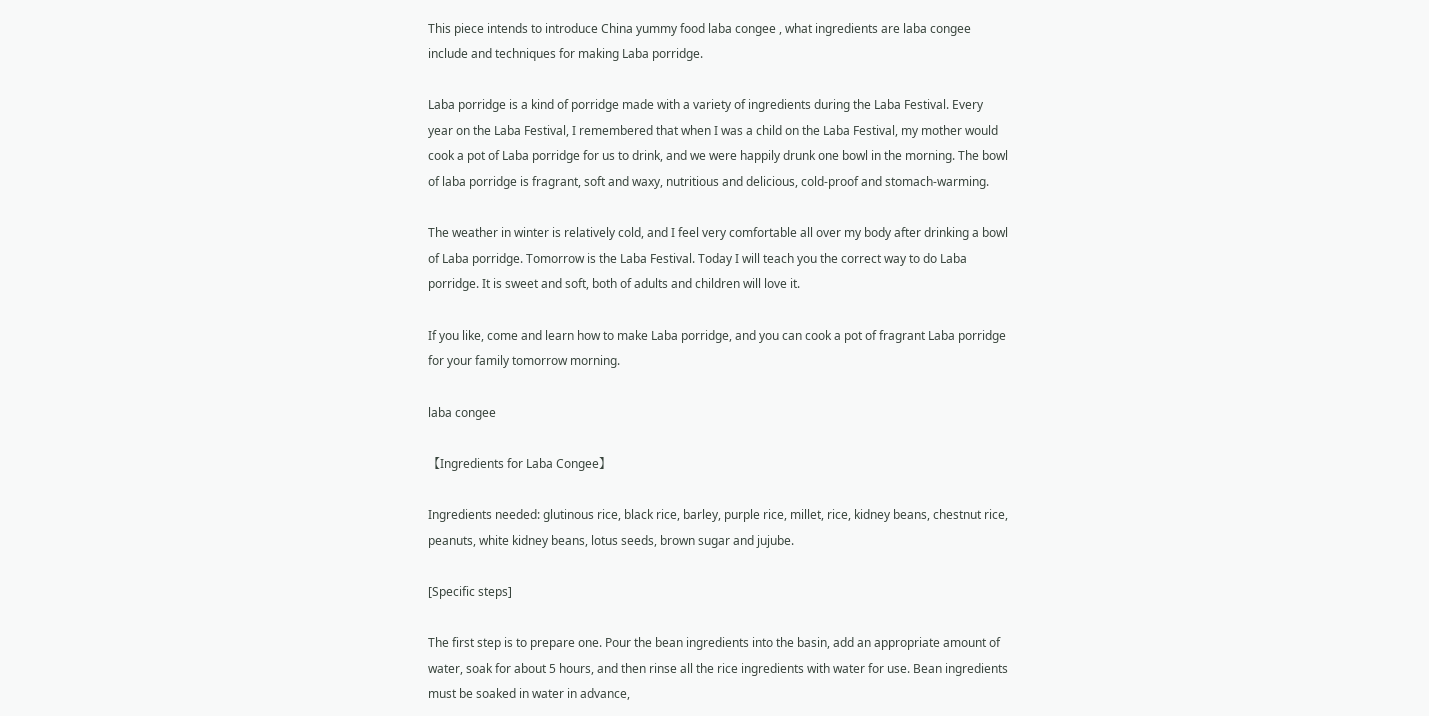This piece intends to introduce China yummy food laba congee , what ingredients are laba congee include and techniques for making Laba porridge.

Laba porridge is a kind of porridge made with a variety of ingredients during the Laba Festival. Every year on the Laba Festival, I remembered that when I was a child on the Laba Festival, my mother would cook a pot of Laba porridge for us to drink, and we were happily drunk one bowl in the morning. The bowl of laba porridge is fragrant, soft and waxy, nutritious and delicious, cold-proof and stomach-warming.

The weather in winter is relatively cold, and I feel very comfortable all over my body after drinking a bowl of Laba porridge. Tomorrow is the Laba Festival. Today I will teach you the correct way to do Laba porridge. It is sweet and soft, both of adults and children will love it.

If you like, come and learn how to make Laba porridge, and you can cook a pot of fragrant Laba porridge for your family tomorrow morning.

laba congee

【Ingredients for Laba Congee】

Ingredients needed: glutinous rice, black rice, barley, purple rice, millet, rice, kidney beans, chestnut rice, peanuts, white kidney beans, lotus seeds, brown sugar and jujube.

[Specific steps]

The first step is to prepare one. Pour the bean ingredients into the basin, add an appropriate amount of water, soak for about 5 hours, and then rinse all the rice ingredients with water for use. Bean ingredients must be soaked in water in advance,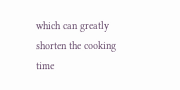which can greatly shorten the cooking time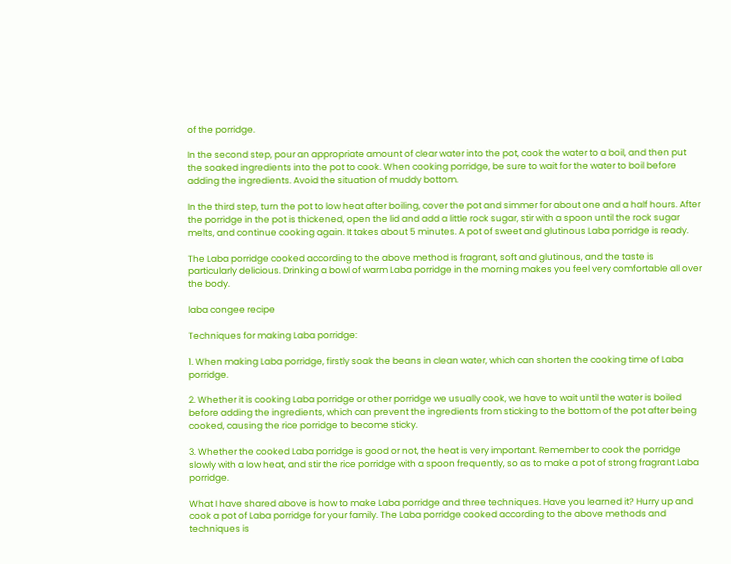of the porridge.

In the second step, pour an appropriate amount of clear water into the pot, cook the water to a boil, and then put the soaked ingredients into the pot to cook. When cooking porridge, be sure to wait for the water to boil before adding the ingredients. Avoid the situation of muddy bottom.

In the third step, turn the pot to low heat after boiling, cover the pot and simmer for about one and a half hours. After the porridge in the pot is thickened, open the lid and add a little rock sugar, stir with a spoon until the rock sugar melts, and continue cooking again. It takes about 5 minutes. A pot of sweet and glutinous Laba porridge is ready.

The Laba porridge cooked according to the above method is fragrant, soft and glutinous, and the taste is particularly delicious. Drinking a bowl of warm Laba porridge in the morning makes you feel very comfortable all over the body.

laba congee recipe

Techniques for making Laba porridge:

1. When making Laba porridge, firstly soak the beans in clean water, which can shorten the cooking time of Laba porridge.

2. Whether it is cooking Laba porridge or other porridge we usually cook, we have to wait until the water is boiled before adding the ingredients, which can prevent the ingredients from sticking to the bottom of the pot after being cooked, causing the rice porridge to become sticky.

3. Whether the cooked Laba porridge is good or not, the heat is very important. Remember to cook the porridge slowly with a low heat, and stir the rice porridge with a spoon frequently, so as to make a pot of strong fragrant Laba porridge.

What I have shared above is how to make Laba porridge and three techniques. Have you learned it? Hurry up and cook a pot of Laba porridge for your family. The Laba porridge cooked according to the above methods and techniques is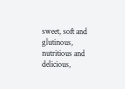sweet, soft and glutinous, nutritious and delicious,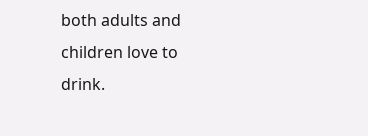both adults and children love to drink.